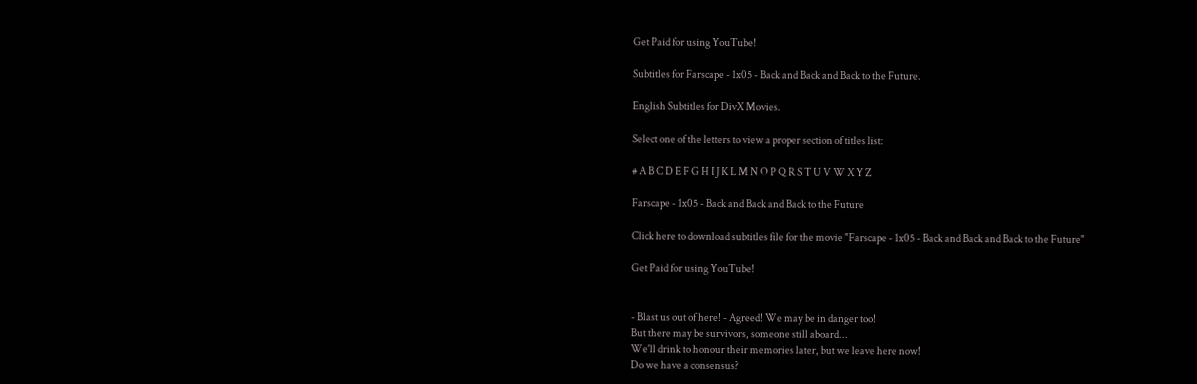Get Paid for using YouTube!

Subtitles for Farscape - 1x05 - Back and Back and Back to the Future.

English Subtitles for DivX Movies.

Select one of the letters to view a proper section of titles list:

# A B C D E F G H I J K L M N O P Q R S T U V W X Y Z

Farscape - 1x05 - Back and Back and Back to the Future

Click here to download subtitles file for the movie "Farscape - 1x05 - Back and Back and Back to the Future"

Get Paid for using YouTube!


- Blast us out of here! - Agreed! We may be in danger too!
But there may be survivors, someone still aboard...
We'll drink to honour their memories later, but we leave here now!
Do we have a consensus?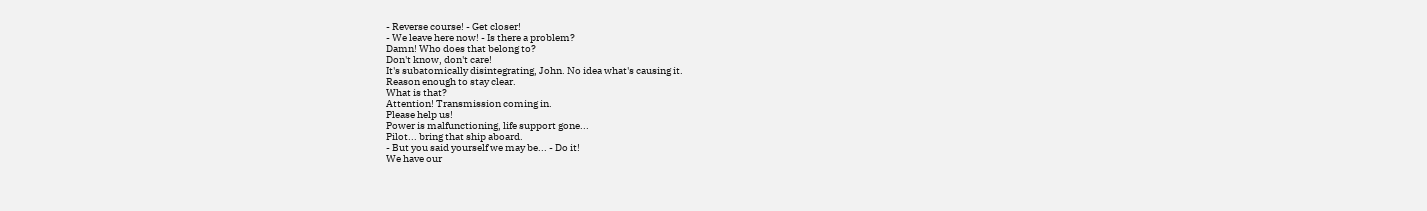- Reverse course! - Get closer!
- We leave here now! - Is there a problem?
Damn! Who does that belong to?
Don't know, don't care!
It's subatomically disintegrating, John. No idea what's causing it.
Reason enough to stay clear.
What is that?
Attention! Transmission coming in.
Please help us!
Power is malfunctioning, life support gone...
Pilot... bring that ship aboard.
- But you said yourself we may be... - Do it!
We have our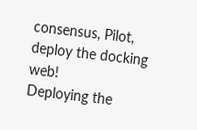consensus, Pilot, deploy the docking web!
Deploying the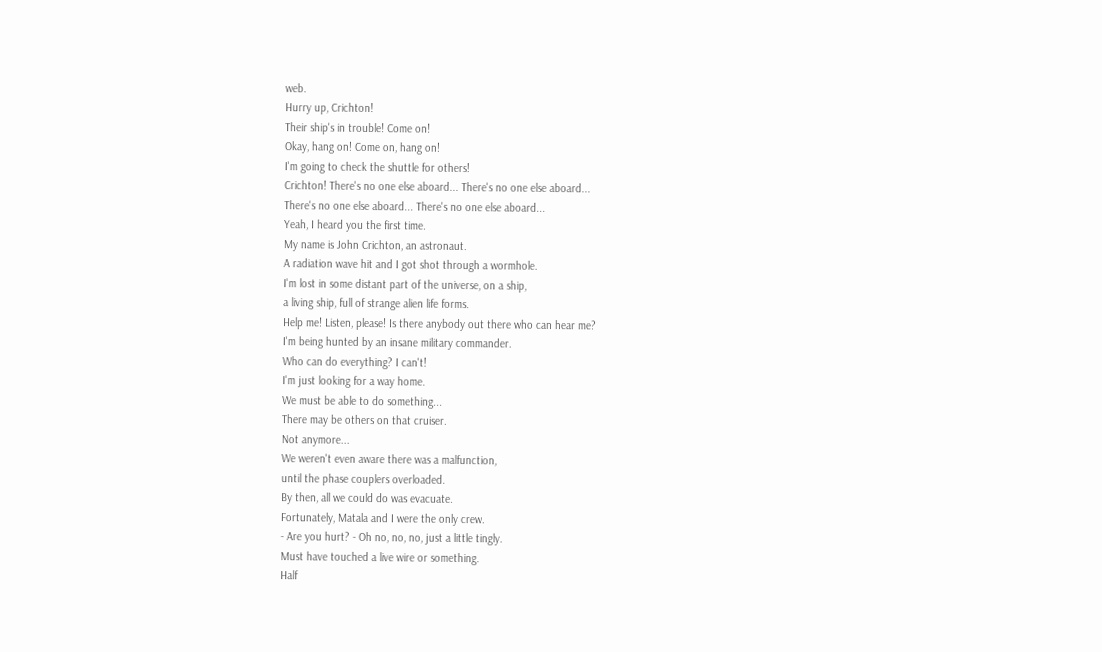web.
Hurry up, Crichton!
Their ship's in trouble! Come on!
Okay, hang on! Come on, hang on!
I'm going to check the shuttle for others!
Crichton! There's no one else aboard... There's no one else aboard...
There's no one else aboard... There's no one else aboard...
Yeah, I heard you the first time.
My name is John Crichton, an astronaut.
A radiation wave hit and I got shot through a wormhole.
I'm lost in some distant part of the universe, on a ship,
a living ship, full of strange alien life forms.
Help me! Listen, please! Is there anybody out there who can hear me?
I'm being hunted by an insane military commander.
Who can do everything? I can't!
I'm just looking for a way home.
We must be able to do something...
There may be others on that cruiser.
Not anymore...
We weren't even aware there was a malfunction,
until the phase couplers overloaded.
By then, all we could do was evacuate.
Fortunately, Matala and I were the only crew.
- Are you hurt? - Oh no, no, no, just a little tingly.
Must have touched a live wire or something.
Half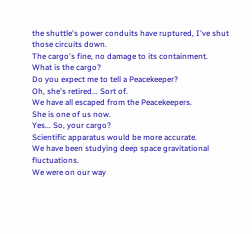the shuttle's power conduits have ruptured, I've shut those circuits down.
The cargo's fine, no damage to its containment.
What is the cargo?
Do you expect me to tell a Peacekeeper?
Oh, she's retired... Sort of.
We have all escaped from the Peacekeepers.
She is one of us now.
Yes... So, your cargo?
Scientific apparatus would be more accurate.
We have been studying deep space gravitational fluctuations.
We were on our way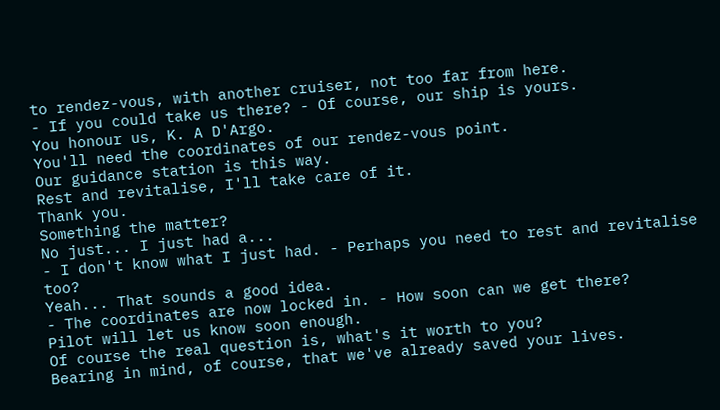to rendez-vous, with another cruiser, not too far from here.
- If you could take us there? - Of course, our ship is yours.
You honour us, K. A D'Argo.
You'll need the coordinates of our rendez-vous point.
Our guidance station is this way.
Rest and revitalise, I'll take care of it.
Thank you.
Something the matter?
No just... I just had a...
- I don't know what I just had. - Perhaps you need to rest and revitalise too?
Yeah... That sounds a good idea.
- The coordinates are now locked in. - How soon can we get there?
Pilot will let us know soon enough.
Of course the real question is, what's it worth to you?
Bearing in mind, of course, that we've already saved your lives.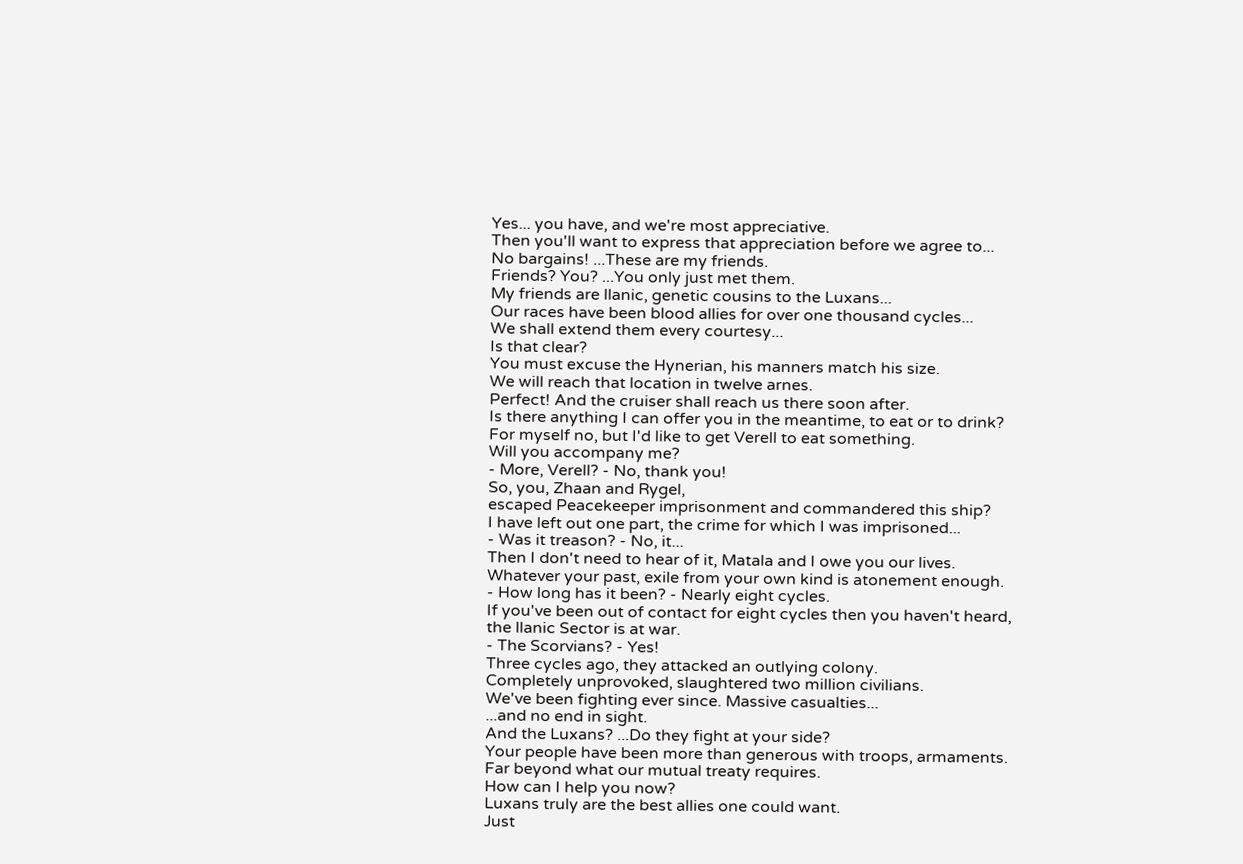Yes... you have, and we're most appreciative.
Then you'll want to express that appreciation before we agree to...
No bargains! ...These are my friends.
Friends? You? ...You only just met them.
My friends are llanic, genetic cousins to the Luxans...
Our races have been blood allies for over one thousand cycles...
We shall extend them every courtesy...
Is that clear?
You must excuse the Hynerian, his manners match his size.
We will reach that location in twelve arnes.
Perfect! And the cruiser shall reach us there soon after.
Is there anything I can offer you in the meantime, to eat or to drink?
For myself no, but I'd like to get Verell to eat something.
Will you accompany me?
- More, Verell? - No, thank you!
So, you, Zhaan and Rygel,
escaped Peacekeeper imprisonment and commandered this ship?
I have left out one part, the crime for which I was imprisoned...
- Was it treason? - No, it...
Then I don't need to hear of it, Matala and I owe you our lives.
Whatever your past, exile from your own kind is atonement enough.
- How long has it been? - Nearly eight cycles.
If you've been out of contact for eight cycles then you haven't heard,
the llanic Sector is at war.
- The Scorvians? - Yes!
Three cycles ago, they attacked an outlying colony.
Completely unprovoked, slaughtered two million civilians.
We've been fighting ever since. Massive casualties...
...and no end in sight.
And the Luxans? ...Do they fight at your side?
Your people have been more than generous with troops, armaments.
Far beyond what our mutual treaty requires.
How can I help you now?
Luxans truly are the best allies one could want.
Just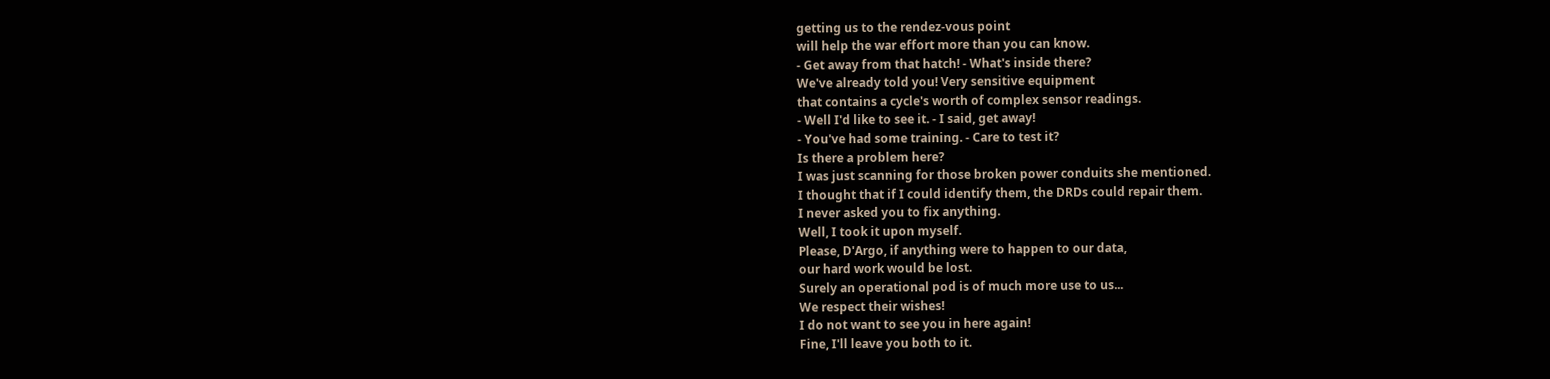getting us to the rendez-vous point
will help the war effort more than you can know.
- Get away from that hatch! - What's inside there?
We've already told you! Very sensitive equipment
that contains a cycle's worth of complex sensor readings.
- Well I'd like to see it. - I said, get away!
- You've had some training. - Care to test it?
Is there a problem here?
I was just scanning for those broken power conduits she mentioned.
I thought that if I could identify them, the DRDs could repair them.
I never asked you to fix anything.
Well, I took it upon myself.
Please, D'Argo, if anything were to happen to our data,
our hard work would be lost.
Surely an operational pod is of much more use to us...
We respect their wishes!
I do not want to see you in here again!
Fine, I'll leave you both to it.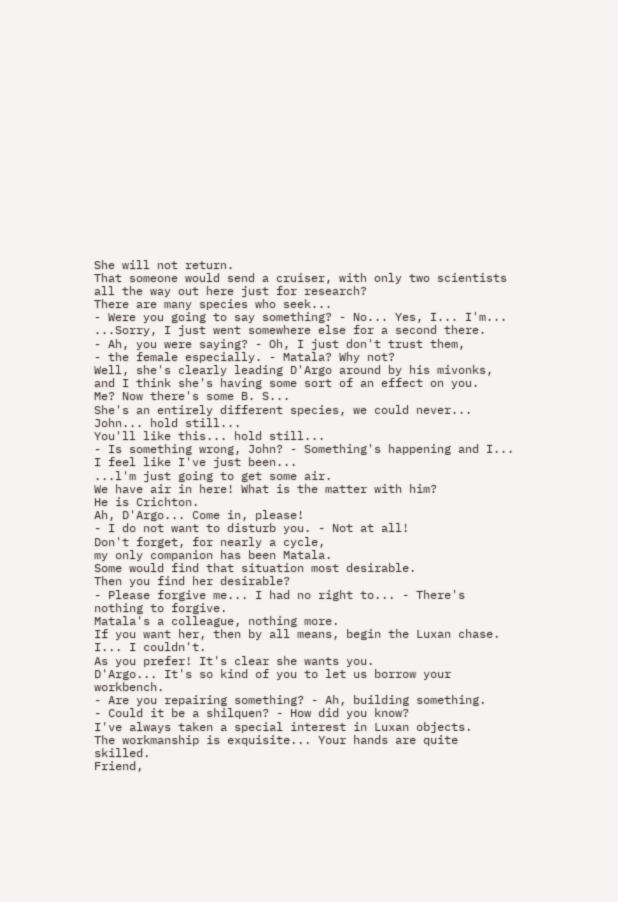She will not return.
That someone would send a cruiser, with only two scientists
all the way out here just for research?
There are many species who seek...
- Were you going to say something? - No... Yes, I... I'm...
...Sorry, I just went somewhere else for a second there.
- Ah, you were saying? - Oh, I just don't trust them,
- the female especially. - Matala? Why not?
Well, she's clearly leading D'Argo around by his mivonks,
and I think she's having some sort of an effect on you.
Me? Now there's some B. S...
She's an entirely different species, we could never...
John... hold still...
You'll like this... hold still...
- Is something wrong, John? - Something's happening and I...
I feel like I've just been...
...l'm just going to get some air.
We have air in here! What is the matter with him?
He is Crichton.
Ah, D'Argo... Come in, please!
- I do not want to disturb you. - Not at all!
Don't forget, for nearly a cycle,
my only companion has been Matala.
Some would find that situation most desirable.
Then you find her desirable?
- Please forgive me... I had no right to... - There's nothing to forgive.
Matala's a colleague, nothing more.
If you want her, then by all means, begin the Luxan chase.
I... I couldn't.
As you prefer! It's clear she wants you.
D'Argo... It's so kind of you to let us borrow your workbench.
- Are you repairing something? - Ah, building something.
- Could it be a shilquen? - How did you know?
I've always taken a special interest in Luxan objects.
The workmanship is exquisite... Your hands are quite skilled.
Friend,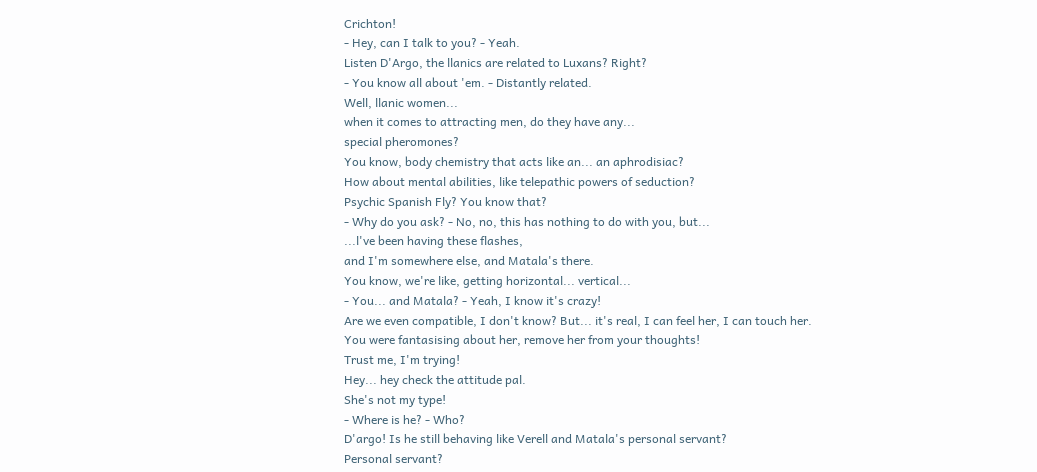Crichton!
- Hey, can I talk to you? - Yeah.
Listen D'Argo, the llanics are related to Luxans? Right?
- You know all about 'em. - Distantly related.
Well, llanic women...
when it comes to attracting men, do they have any...
special pheromones?
You know, body chemistry that acts like an... an aphrodisiac?
How about mental abilities, like telepathic powers of seduction?
Psychic Spanish Fly? You know that?
- Why do you ask? - No, no, this has nothing to do with you, but...
...l've been having these flashes,
and I'm somewhere else, and Matala's there.
You know, we're like, getting horizontal... vertical...
- You... and Matala? - Yeah, I know it's crazy!
Are we even compatible, I don't know? But... it's real, I can feel her, I can touch her.
You were fantasising about her, remove her from your thoughts!
Trust me, I'm trying!
Hey... hey check the attitude pal.
She's not my type!
- Where is he? - Who?
D'argo! Is he still behaving like Verell and Matala's personal servant?
Personal servant?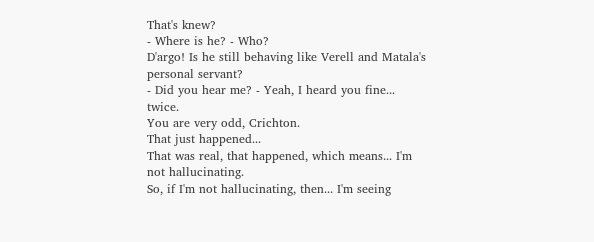That's knew?
- Where is he? - Who?
D'argo! Is he still behaving like Verell and Matala's personal servant?
- Did you hear me? - Yeah, I heard you fine... twice.
You are very odd, Crichton.
That just happened...
That was real, that happened, which means... I'm not hallucinating.
So, if I'm not hallucinating, then... I'm seeing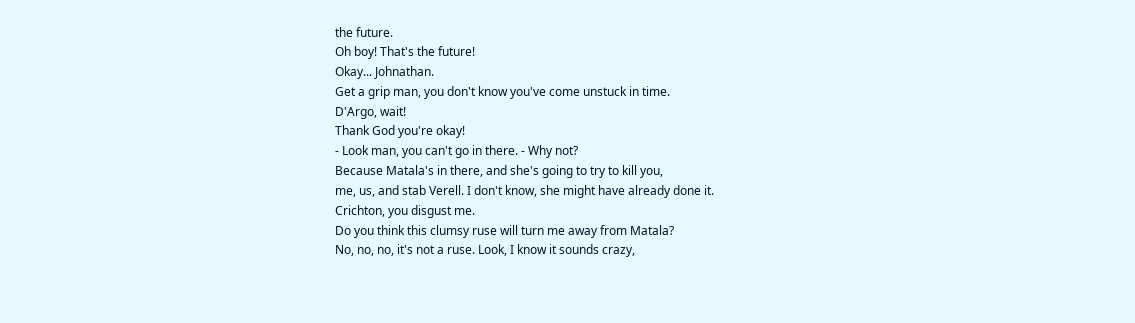the future.
Oh boy! That's the future!
Okay... Johnathan.
Get a grip man, you don't know you've come unstuck in time.
D'Argo, wait!
Thank God you're okay!
- Look man, you can't go in there. - Why not?
Because Matala's in there, and she's going to try to kill you,
me, us, and stab Verell. I don't know, she might have already done it.
Crichton, you disgust me.
Do you think this clumsy ruse will turn me away from Matala?
No, no, no, it's not a ruse. Look, I know it sounds crazy,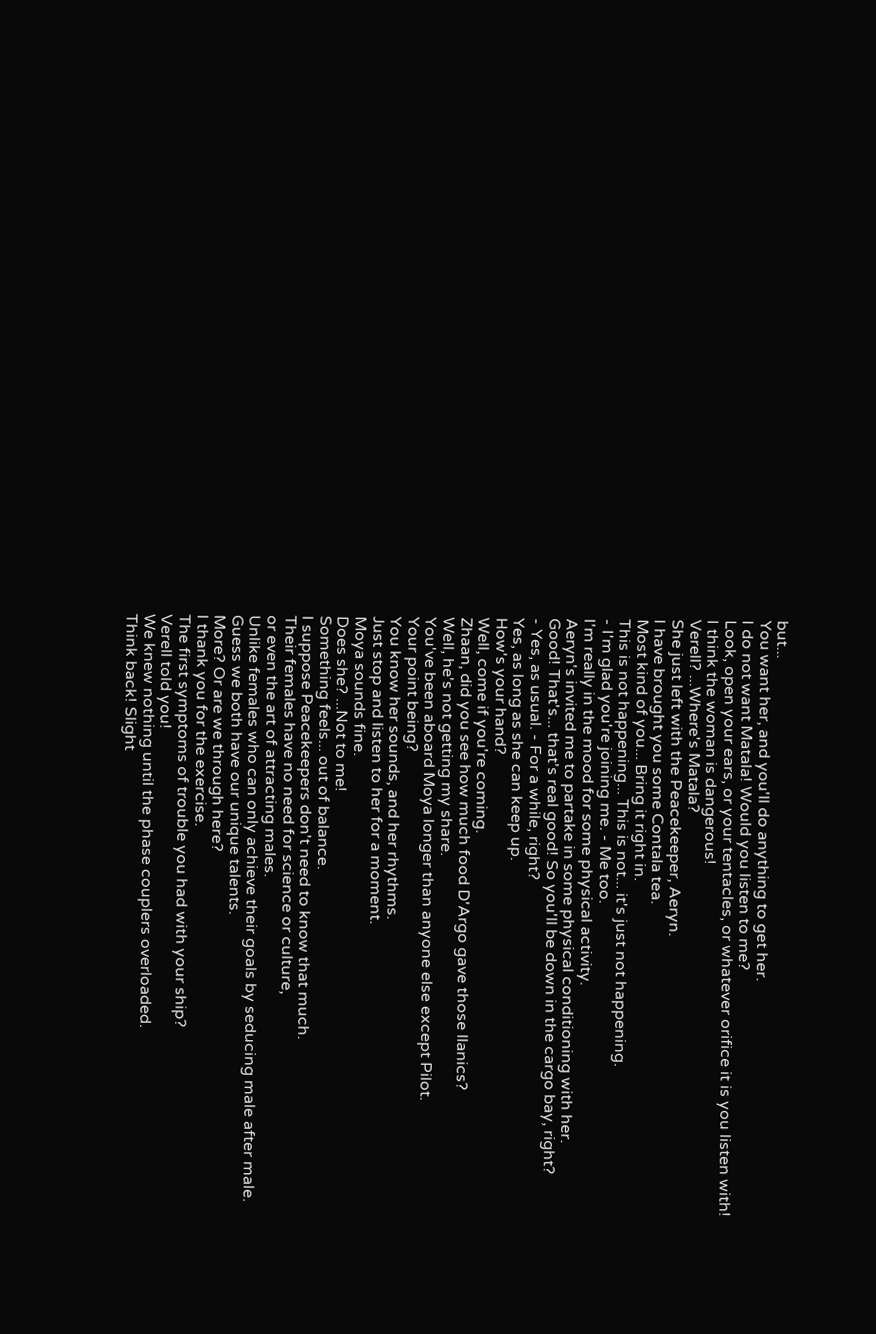but...
You want her, and you'll do anything to get her.
I do not want Matala! Would you listen to me?
Look, open your ears, or your tentacles, or whatever orifice it is you listen with!
I think the woman is dangerous!
Verell? ...Where's Matala?
She just left with the Peacekeeper, Aeryn.
I have brought you some Contala tea.
Most kind of you... Bring it right in.
This is not happening... This is not... it's just not happening.
- I'm glad you're joining me. - Me too.
I'm really in the mood for some physical activity.
Aeryn's invited me to partake in some physical conditioning with her.
Good! That's... that's real good! So you'll be down in the cargo bay, right?
- Yes, as usual. - For a while, right?
Yes, as long as she can keep up.
How's your hand?
Well, come if you're coming.
Zhaan, did you see how much food D'Argo gave those llanics?
Well, he's not getting my share.
You've been aboard Moya longer than anyone else except Pilot.
Your point being?
You know her sounds, and her rhythms.
Just stop and listen to her for a moment.
Moya sounds fine.
Does she? ...Not to me!
Something feels... out of balance.
I suppose Peacekeepers don't need to know that much.
Their females have no need for science or culture,
or even the art of attracting males.
Unlike females who can only achieve their goals by seducing male after male.
Guess we both have our unique talents.
More? Or are we through here?
I thank you for the exercise.
The first symptoms of trouble you had with your ship?
Verell told you!
We knew nothing until the phase couplers overloaded.
Think back! Slight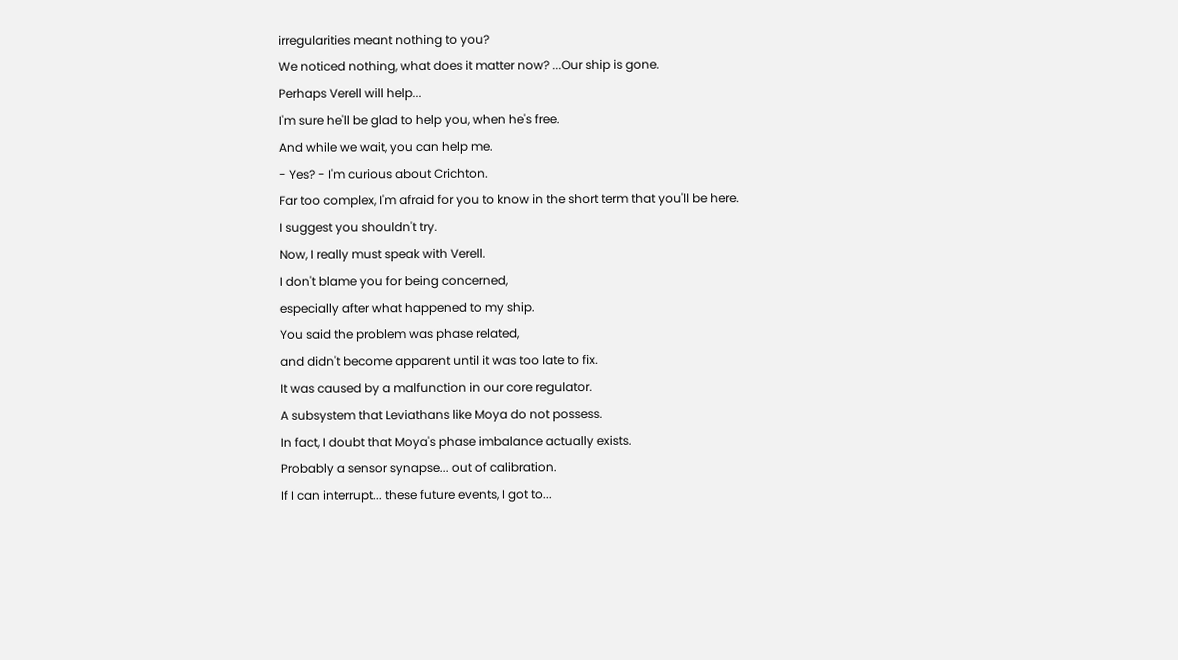irregularities meant nothing to you?
We noticed nothing, what does it matter now? ...Our ship is gone.
Perhaps Verell will help...
I'm sure he'll be glad to help you, when he's free.
And while we wait, you can help me.
- Yes? - I'm curious about Crichton.
Far too complex, I'm afraid for you to know in the short term that you'll be here.
I suggest you shouldn't try.
Now, I really must speak with Verell.
I don't blame you for being concerned,
especially after what happened to my ship.
You said the problem was phase related,
and didn't become apparent until it was too late to fix.
It was caused by a malfunction in our core regulator.
A subsystem that Leviathans like Moya do not possess.
In fact, I doubt that Moya's phase imbalance actually exists.
Probably a sensor synapse... out of calibration.
If I can interrupt... these future events, I got to...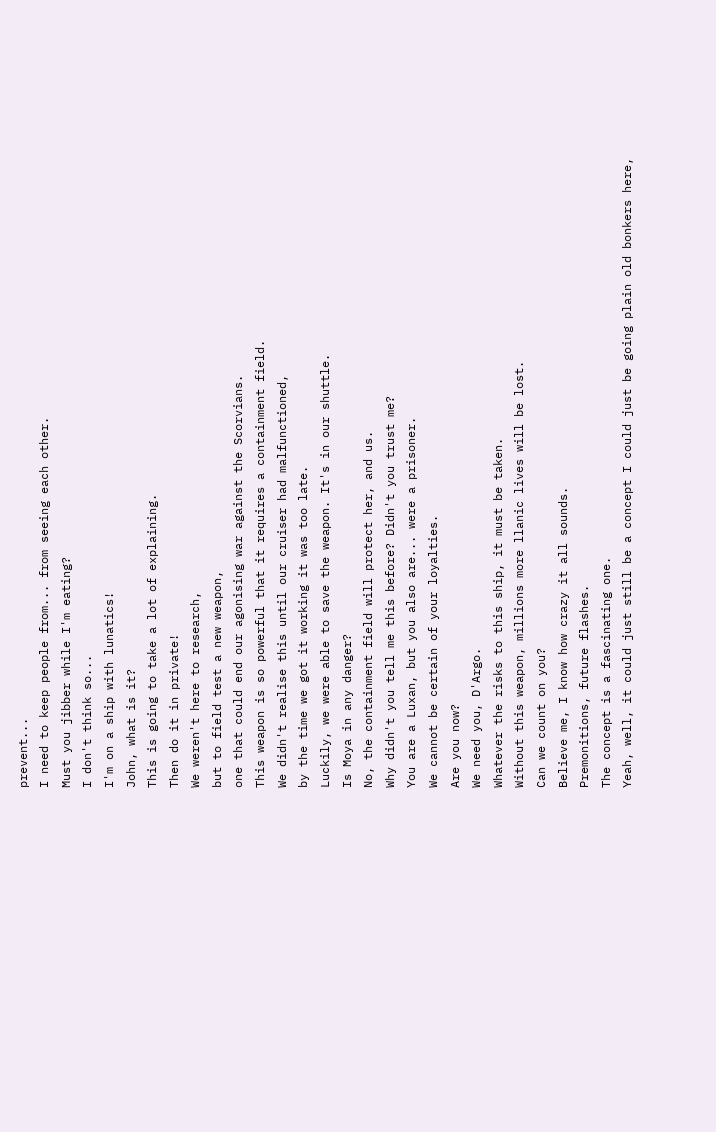prevent...
I need to keep people from... from seeing each other.
Must you jibber while I'm eating?
I don't think so...
I'm on a ship with lunatics!
John, what is it?
This is going to take a lot of explaining.
Then do it in private!
We weren't here to research,
but to field test a new weapon,
one that could end our agonising war against the Scorvians.
This weapon is so powerful that it requires a containment field.
We didn't realise this until our cruiser had malfunctioned,
by the time we got it working it was too late.
Luckily, we were able to save the weapon. It's in our shuttle.
Is Moya in any danger?
No, the containment field will protect her, and us.
Why didn't you tell me this before? Didn't you trust me?
You are a Luxan, but you also are... were a prisoner.
We cannot be certain of your loyalties.
Are you now?
We need you, D'Argo.
Whatever the risks to this ship, it must be taken.
Without this weapon, millions more llanic lives will be lost.
Can we count on you?
Believe me, I know how crazy it all sounds.
Premonitions, future flashes.
The concept is a fascinating one.
Yeah, well, it could just still be a concept I could just be going plain old bonkers here,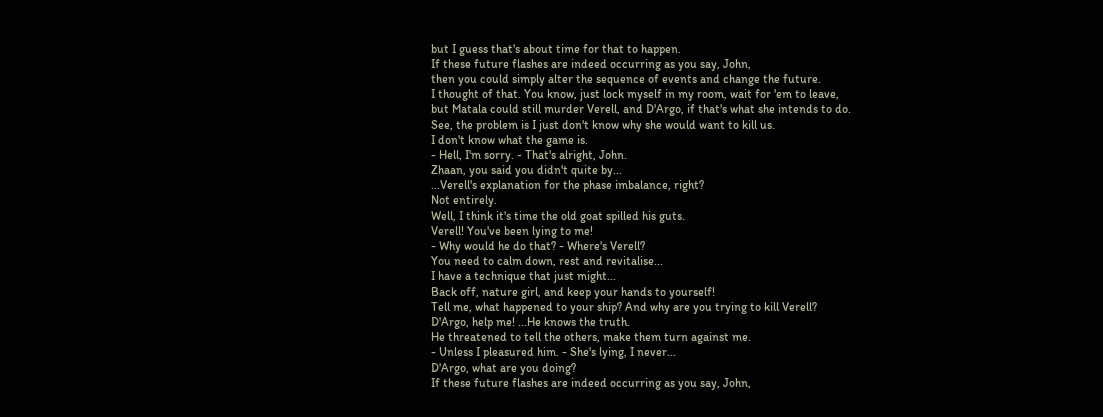but I guess that's about time for that to happen.
If these future flashes are indeed occurring as you say, John,
then you could simply alter the sequence of events and change the future.
I thought of that. You know, just lock myself in my room, wait for 'em to leave,
but Matala could still murder Verell, and D'Argo, if that's what she intends to do.
See, the problem is I just don't know why she would want to kill us.
I don't know what the game is.
- Hell, I'm sorry. - That's alright, John.
Zhaan, you said you didn't quite by...
...Verell's explanation for the phase imbalance, right?
Not entirely.
Well, I think it's time the old goat spilled his guts.
Verell! You've been lying to me!
- Why would he do that? - Where's Verell?
You need to calm down, rest and revitalise...
I have a technique that just might...
Back off, nature girl, and keep your hands to yourself!
Tell me, what happened to your ship? And why are you trying to kill Verell?
D'Argo, help me! ...He knows the truth.
He threatened to tell the others, make them turn against me.
- Unless I pleasured him. - She's lying, I never...
D'Argo, what are you doing?
If these future flashes are indeed occurring as you say, John,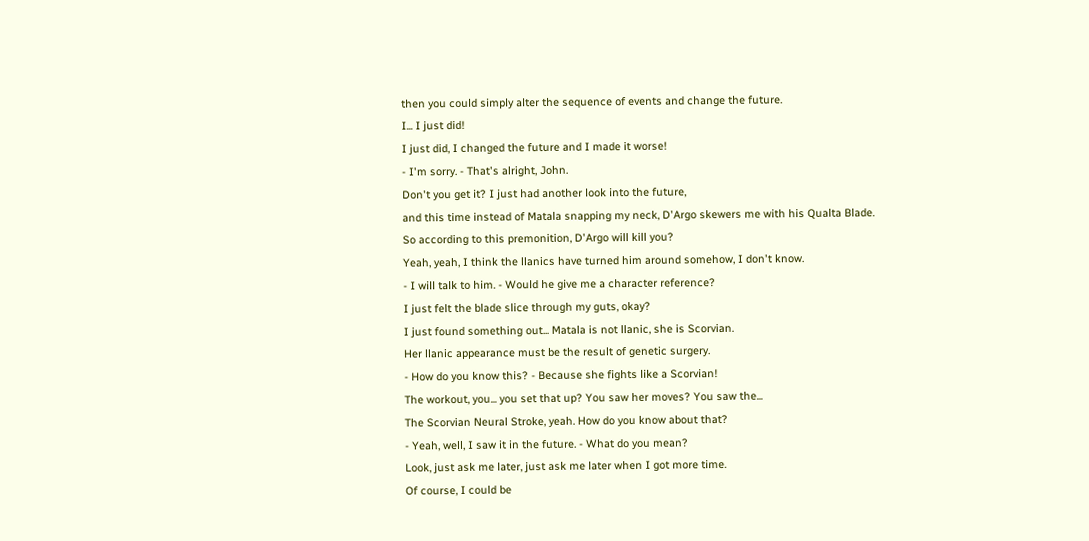then you could simply alter the sequence of events and change the future.
I... I just did!
I just did, I changed the future and I made it worse!
- I'm sorry. - That's alright, John.
Don't you get it? I just had another look into the future,
and this time instead of Matala snapping my neck, D'Argo skewers me with his Qualta Blade.
So according to this premonition, D'Argo will kill you?
Yeah, yeah, I think the llanics have turned him around somehow, I don't know.
- I will talk to him. - Would he give me a character reference?
I just felt the blade slice through my guts, okay?
I just found something out... Matala is not llanic, she is Scorvian.
Her llanic appearance must be the result of genetic surgery.
- How do you know this? - Because she fights like a Scorvian!
The workout, you... you set that up? You saw her moves? You saw the...
The Scorvian Neural Stroke, yeah. How do you know about that?
- Yeah, well, I saw it in the future. - What do you mean?
Look, just ask me later, just ask me later when I got more time.
Of course, I could be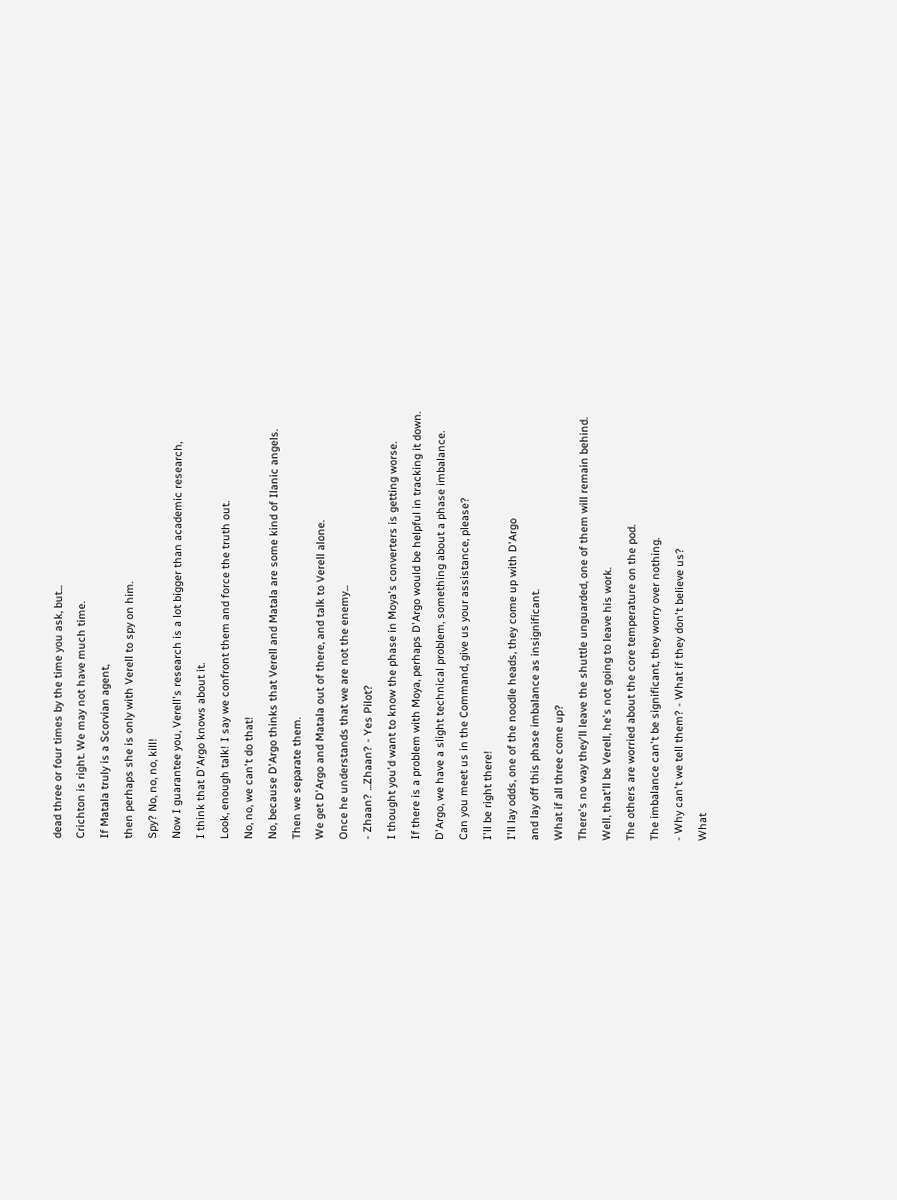dead three or four times by the time you ask, but...
Crichton is right. We may not have much time.
If Matala truly is a Scorvian agent,
then perhaps she is only with Verell to spy on him.
Spy? No, no, no, kill!
Now I guarantee you, Verell's research is a lot bigger than academic research,
I think that D'Argo knows about it.
Look, enough talk! I say we confront them and force the truth out.
No, no, we can't do that!
No, because D'Argo thinks that Verell and Matala are some kind of Ilanic angels.
Then we separate them.
We get D'Argo and Matala out of there, and talk to Verell alone.
Once he understands that we are not the enemy...
- Zhaan? ...Zhaan? - Yes Pilot?
I thought you'd want to know the phase in Moya's converters is getting worse.
If there is a problem with Moya, perhaps D'Argo would be helpful in tracking it down.
D'Argo, we have a slight technical problem, something about a phase imbalance.
Can you meet us in the Command, give us your assistance, please?
I'll be right there!
I'll lay odds, one of the noodle heads, they come up with D'Argo
and lay off this phase imbalance as insignificant.
What if all three come up?
There's no way they'll leave the shuttle unguarded, one of them will remain behind.
Well, that'll be Verell, he's not going to leave his work.
The others are worried about the core temperature on the pod.
The imbalance can't be significant, they worry over nothing.
- Why can't we tell them? - What if they don't believe us?
What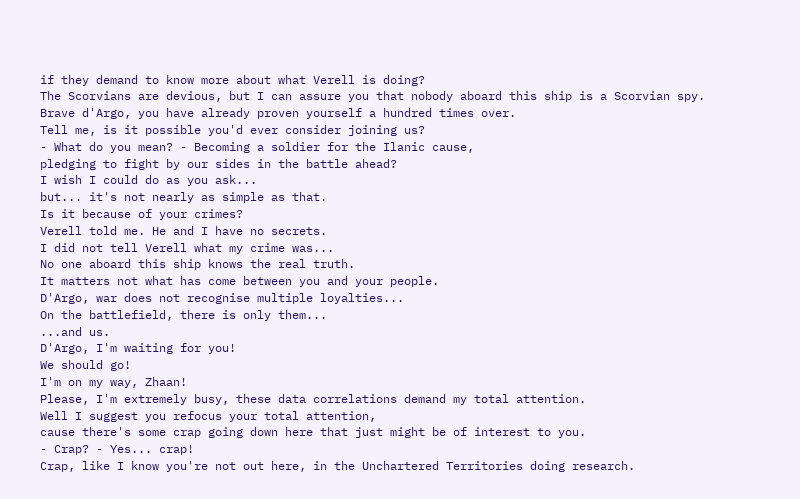if they demand to know more about what Verell is doing?
The Scorvians are devious, but I can assure you that nobody aboard this ship is a Scorvian spy.
Brave d'Argo, you have already proven yourself a hundred times over.
Tell me, is it possible you'd ever consider joining us?
- What do you mean? - Becoming a soldier for the Ilanic cause,
pledging to fight by our sides in the battle ahead?
I wish I could do as you ask...
but... it's not nearly as simple as that.
Is it because of your crimes?
Verell told me. He and I have no secrets.
I did not tell Verell what my crime was...
No one aboard this ship knows the real truth.
It matters not what has come between you and your people.
D'Argo, war does not recognise multiple loyalties...
On the battlefield, there is only them...
...and us.
D'Argo, I'm waiting for you!
We should go!
I'm on my way, Zhaan!
Please, I'm extremely busy, these data correlations demand my total attention.
Well I suggest you refocus your total attention,
cause there's some crap going down here that just might be of interest to you.
- Crap? - Yes... crap!
Crap, like I know you're not out here, in the Unchartered Territories doing research.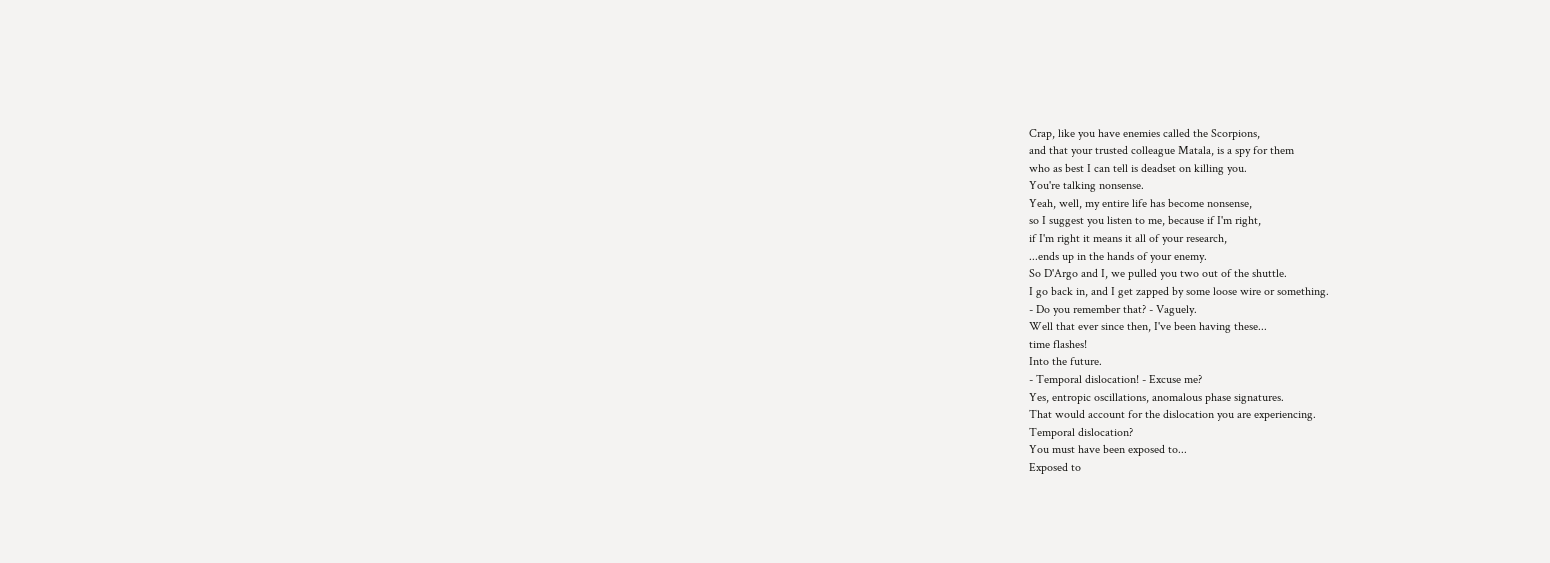Crap, like you have enemies called the Scorpions,
and that your trusted colleague Matala, is a spy for them
who as best I can tell is deadset on killing you.
You're talking nonsense.
Yeah, well, my entire life has become nonsense,
so I suggest you listen to me, because if I'm right,
if I'm right it means it all of your research,
...ends up in the hands of your enemy.
So D'Argo and I, we pulled you two out of the shuttle.
I go back in, and I get zapped by some loose wire or something.
- Do you remember that? - Vaguely.
Well that ever since then, I've been having these...
time flashes!
Into the future.
- Temporal dislocation! - Excuse me?
Yes, entropic oscillations, anomalous phase signatures.
That would account for the dislocation you are experiencing.
Temporal dislocation?
You must have been exposed to...
Exposed to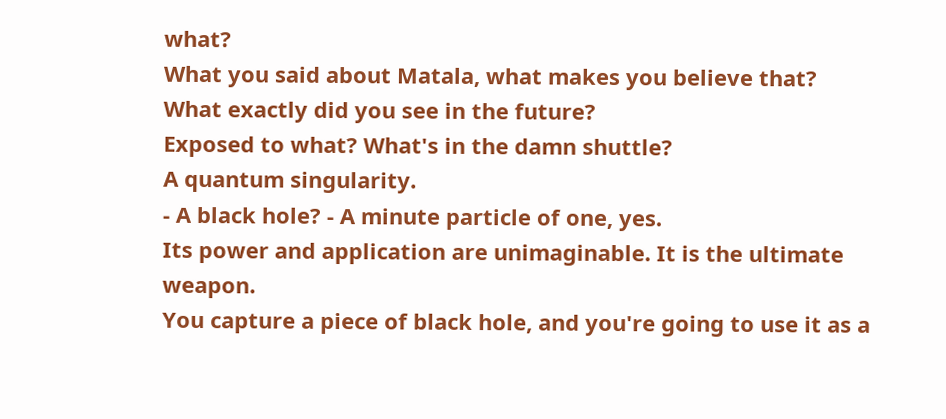what?
What you said about Matala, what makes you believe that?
What exactly did you see in the future?
Exposed to what? What's in the damn shuttle?
A quantum singularity.
- A black hole? - A minute particle of one, yes.
Its power and application are unimaginable. It is the ultimate weapon.
You capture a piece of black hole, and you're going to use it as a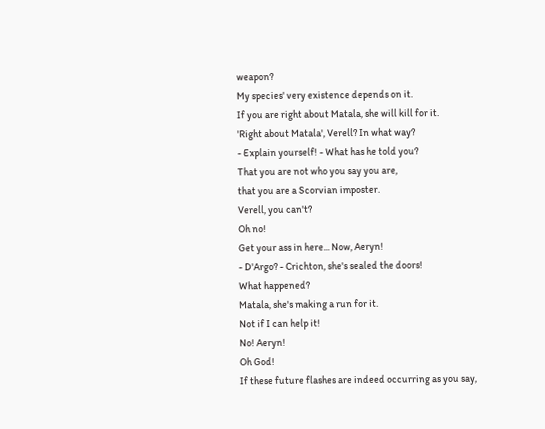weapon?
My species' very existence depends on it.
If you are right about Matala, she will kill for it.
'Right about Matala', Verell? In what way?
- Explain yourself! - What has he told you?
That you are not who you say you are,
that you are a Scorvian imposter.
Verell, you can't?
Oh no!
Get your ass in here... Now, Aeryn!
- D'Argo? - Crichton, she's sealed the doors!
What happened?
Matala, she's making a run for it.
Not if I can help it!
No! Aeryn!
Oh God!
If these future flashes are indeed occurring as you say,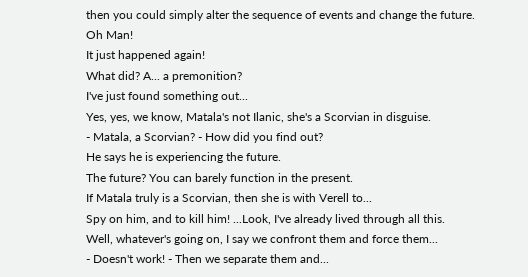then you could simply alter the sequence of events and change the future.
Oh Man!
It just happened again!
What did? A... a premonition?
I've just found something out...
Yes, yes, we know, Matala's not Ilanic, she's a Scorvian in disguise.
- Matala, a Scorvian? - How did you find out?
He says he is experiencing the future.
The future? You can barely function in the present.
If Matala truly is a Scorvian, then she is with Verell to...
Spy on him, and to kill him! ...Look, I've already lived through all this.
Well, whatever's going on, I say we confront them and force them...
- Doesn't work! - Then we separate them and...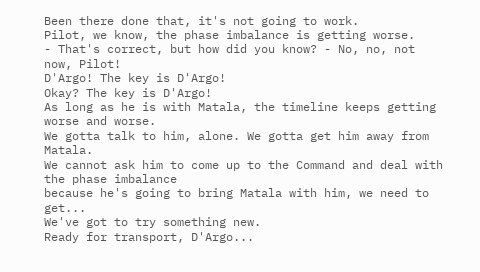Been there done that, it's not going to work.
Pilot, we know, the phase imbalance is getting worse.
- That's correct, but how did you know? - No, no, not now, Pilot!
D'Argo! The key is D'Argo!
Okay? The key is D'Argo!
As long as he is with Matala, the timeline keeps getting worse and worse.
We gotta talk to him, alone. We gotta get him away from Matala.
We cannot ask him to come up to the Command and deal with the phase imbalance
because he's going to bring Matala with him, we need to get...
We've got to try something new.
Ready for transport, D'Argo...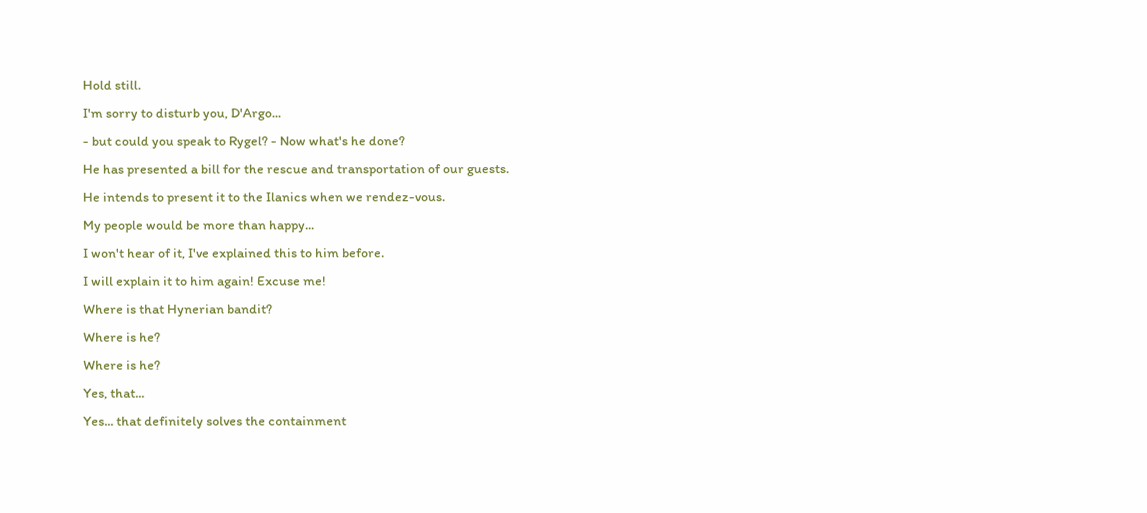Hold still.
I'm sorry to disturb you, D'Argo...
- but could you speak to Rygel? - Now what's he done?
He has presented a bill for the rescue and transportation of our guests.
He intends to present it to the Ilanics when we rendez-vous.
My people would be more than happy...
I won't hear of it, I've explained this to him before.
I will explain it to him again! Excuse me!
Where is that Hynerian bandit?
Where is he?
Where is he?
Yes, that...
Yes... that definitely solves the containment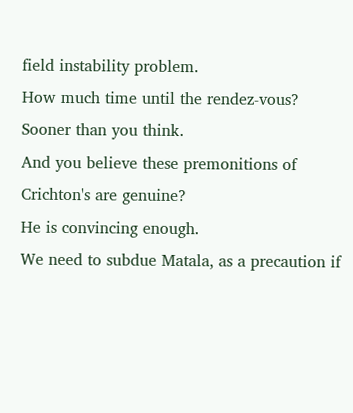field instability problem.
How much time until the rendez-vous?
Sooner than you think.
And you believe these premonitions of Crichton's are genuine?
He is convincing enough.
We need to subdue Matala, as a precaution if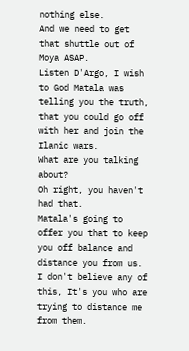nothing else.
And we need to get that shuttle out of Moya ASAP.
Listen D'Argo, I wish to God Matala was telling you the truth,
that you could go off with her and join the Ilanic wars.
What are you talking about?
Oh right, you haven't had that.
Matala's going to offer you that to keep you off balance and distance you from us.
I don't believe any of this, It's you who are trying to distance me from them.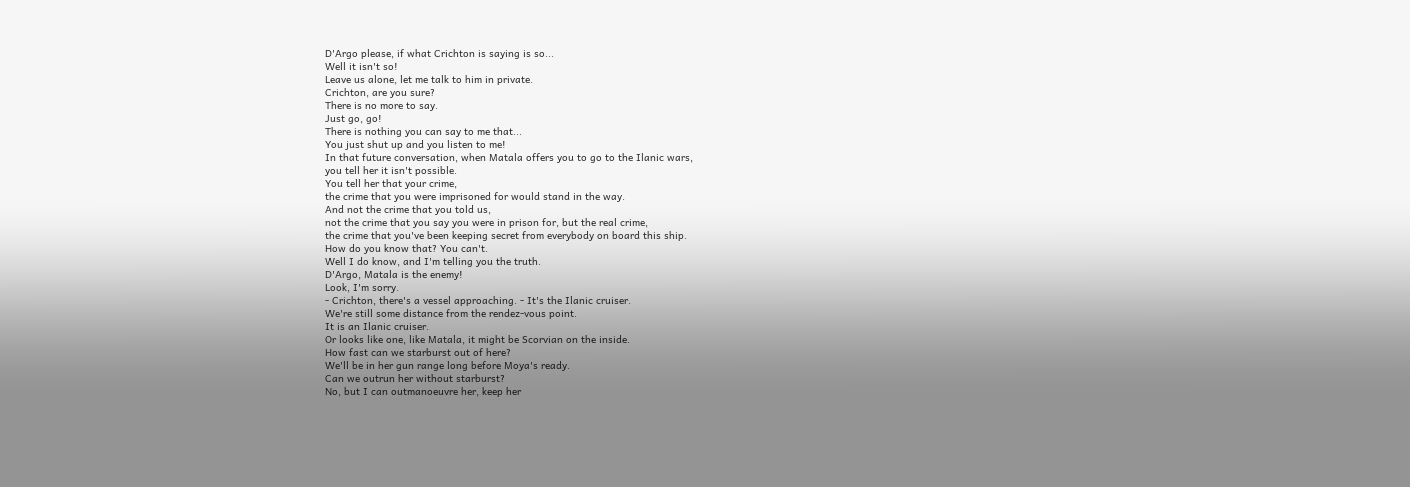D'Argo please, if what Crichton is saying is so...
Well it isn't so!
Leave us alone, let me talk to him in private.
Crichton, are you sure?
There is no more to say.
Just go, go!
There is nothing you can say to me that...
You just shut up and you listen to me!
In that future conversation, when Matala offers you to go to the Ilanic wars,
you tell her it isn't possible.
You tell her that your crime,
the crime that you were imprisoned for would stand in the way.
And not the crime that you told us,
not the crime that you say you were in prison for, but the real crime,
the crime that you've been keeping secret from everybody on board this ship.
How do you know that? You can't.
Well I do know, and I'm telling you the truth.
D'Argo, Matala is the enemy!
Look, I'm sorry.
- Crichton, there's a vessel approaching. - It's the Ilanic cruiser.
We're still some distance from the rendez-vous point.
It is an Ilanic cruiser.
Or looks like one, like Matala, it might be Scorvian on the inside.
How fast can we starburst out of here?
We'll be in her gun range long before Moya's ready.
Can we outrun her without starburst?
No, but I can outmanoeuvre her, keep her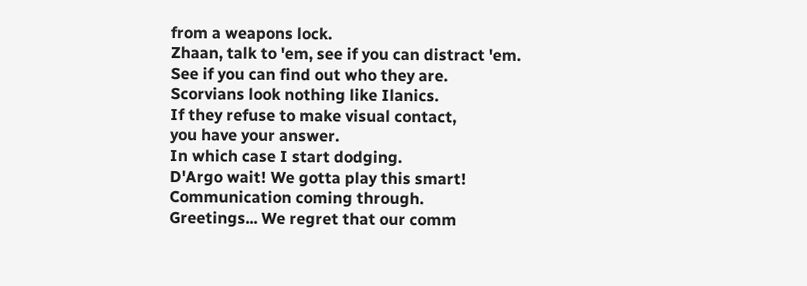from a weapons lock.
Zhaan, talk to 'em, see if you can distract 'em.
See if you can find out who they are.
Scorvians look nothing like Ilanics.
If they refuse to make visual contact,
you have your answer.
In which case I start dodging.
D'Argo wait! We gotta play this smart!
Communication coming through.
Greetings... We regret that our comm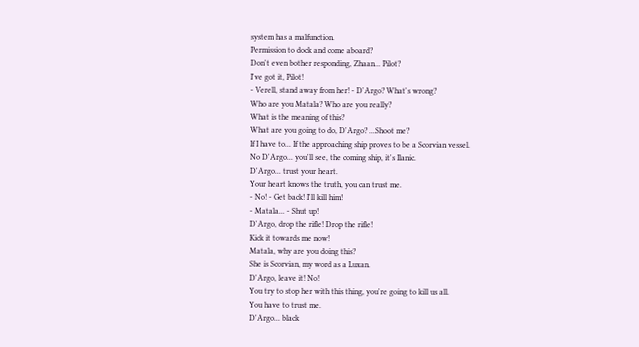system has a malfunction.
Permission to dock and come aboard?
Don't even bother responding, Zhaan... Pilot?
I've got it, Pilot!
- Verell, stand away from her! - D'Argo? What's wrong?
Who are you Matala? Who are you really?
What is the meaning of this?
What are you going to do, D'Argo? ...Shoot me?
If I have to... If the approaching ship proves to be a Scorvian vessel.
No D'Argo... you'll see, the coming ship, it's Ilanic.
D'Argo... trust your heart.
Your heart knows the truth, you can trust me.
- No! - Get back! I'll kill him!
- Matala... - Shut up!
D'Argo, drop the rifle! Drop the rifle!
Kick it towards me now!
Matala, why are you doing this?
She is Scorvian, my word as a Luxan.
D'Argo, leave it! No!
You try to stop her with this thing, you're going to kill us all.
You have to trust me.
D'Argo... black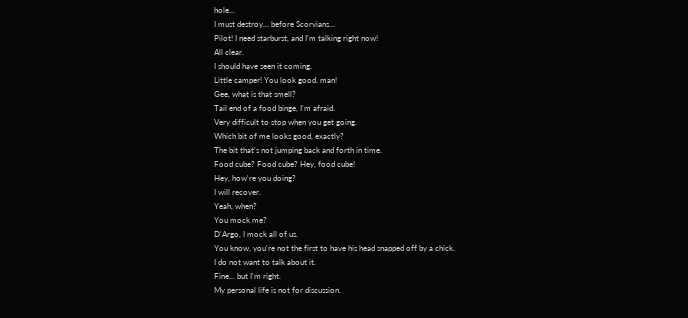hole...
I must destroy... before Scorvians...
Pilot! I need starburst, and I'm talking right now!
All clear.
I should have seen it coming.
Little camper! You look good, man!
Gee, what is that smell?
Tail end of a food binge, I'm afraid.
Very difficult to stop when you get going.
Which bit of me looks good, exactly?
The bit that's not jumping back and forth in time.
Food cube? Food cube? Hey, food cube!
Hey, how're you doing?
I will recover.
Yeah, when?
You mock me?
D'Argo, I mock all of us.
You know, you're not the first to have his head snapped off by a chick.
I do not want to talk about it.
Fine... but I'm right.
My personal life is not for discussion.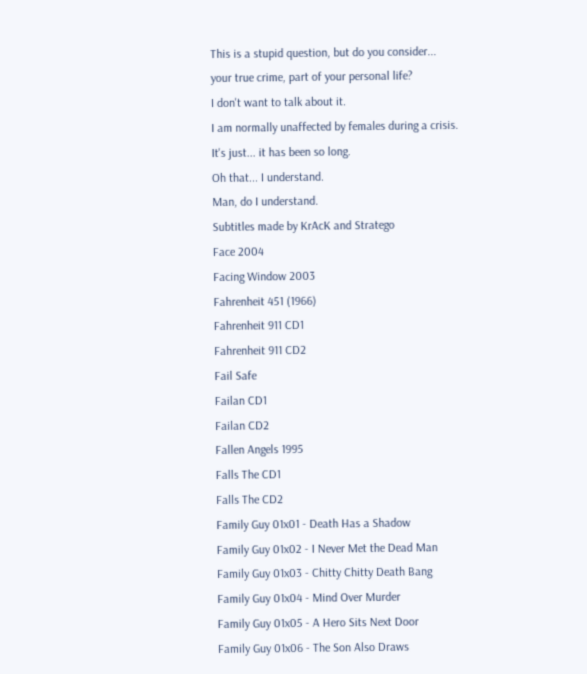This is a stupid question, but do you consider...
your true crime, part of your personal life?
I don't want to talk about it.
I am normally unaffected by females during a crisis.
It's just... it has been so long.
Oh that... I understand.
Man, do I understand.
Subtitles made by KrAcK and Stratego
Face 2004
Facing Window 2003
Fahrenheit 451 (1966)
Fahrenheit 911 CD1
Fahrenheit 911 CD2
Fail Safe
Failan CD1
Failan CD2
Fallen Angels 1995
Falls The CD1
Falls The CD2
Family Guy 01x01 - Death Has a Shadow
Family Guy 01x02 - I Never Met the Dead Man
Family Guy 01x03 - Chitty Chitty Death Bang
Family Guy 01x04 - Mind Over Murder
Family Guy 01x05 - A Hero Sits Next Door
Family Guy 01x06 - The Son Also Draws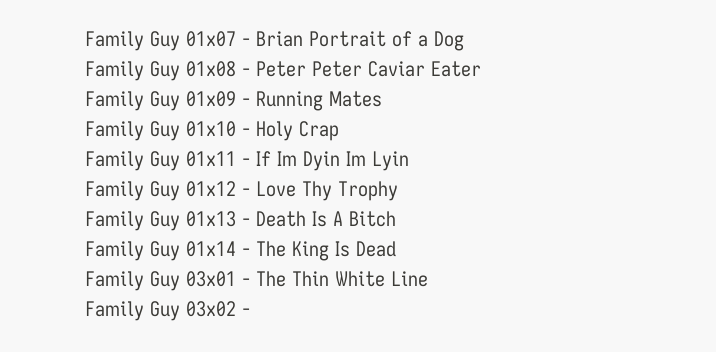Family Guy 01x07 - Brian Portrait of a Dog
Family Guy 01x08 - Peter Peter Caviar Eater
Family Guy 01x09 - Running Mates
Family Guy 01x10 - Holy Crap
Family Guy 01x11 - If Im Dyin Im Lyin
Family Guy 01x12 - Love Thy Trophy
Family Guy 01x13 - Death Is A Bitch
Family Guy 01x14 - The King Is Dead
Family Guy 03x01 - The Thin White Line
Family Guy 03x02 -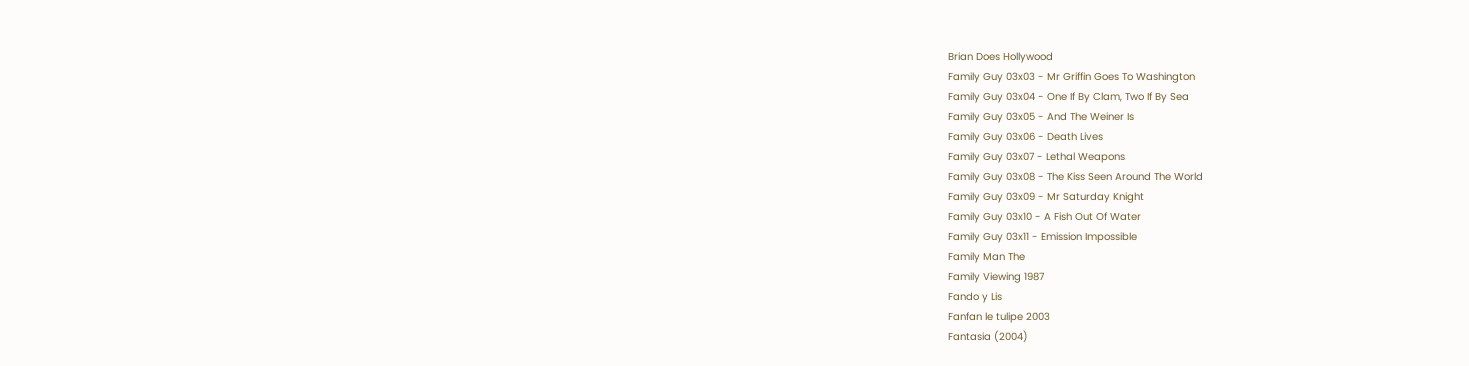Brian Does Hollywood
Family Guy 03x03 - Mr Griffin Goes To Washington
Family Guy 03x04 - One If By Clam, Two If By Sea
Family Guy 03x05 - And The Weiner Is
Family Guy 03x06 - Death Lives
Family Guy 03x07 - Lethal Weapons
Family Guy 03x08 - The Kiss Seen Around The World
Family Guy 03x09 - Mr Saturday Knight
Family Guy 03x10 - A Fish Out Of Water
Family Guy 03x11 - Emission Impossible
Family Man The
Family Viewing 1987
Fando y Lis
Fanfan le tulipe 2003
Fantasia (2004)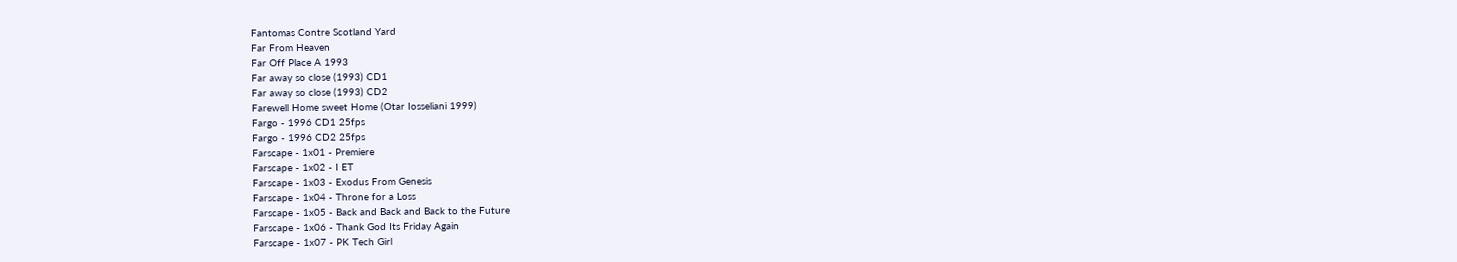Fantomas Contre Scotland Yard
Far From Heaven
Far Off Place A 1993
Far away so close (1993) CD1
Far away so close (1993) CD2
Farewell Home sweet Home (Otar Iosseliani 1999)
Fargo - 1996 CD1 25fps
Fargo - 1996 CD2 25fps
Farscape - 1x01 - Premiere
Farscape - 1x02 - I ET
Farscape - 1x03 - Exodus From Genesis
Farscape - 1x04 - Throne for a Loss
Farscape - 1x05 - Back and Back and Back to the Future
Farscape - 1x06 - Thank God Its Friday Again
Farscape - 1x07 - PK Tech Girl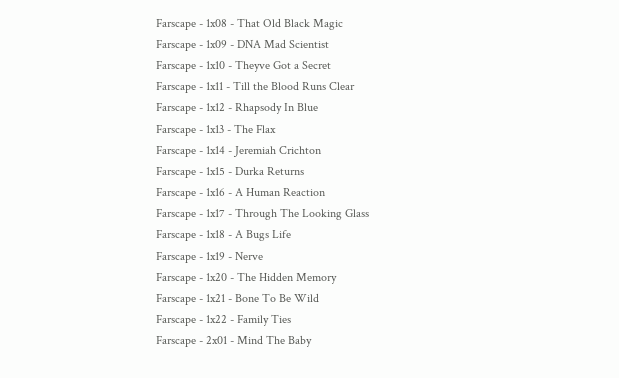Farscape - 1x08 - That Old Black Magic
Farscape - 1x09 - DNA Mad Scientist
Farscape - 1x10 - Theyve Got a Secret
Farscape - 1x11 - Till the Blood Runs Clear
Farscape - 1x12 - Rhapsody In Blue
Farscape - 1x13 - The Flax
Farscape - 1x14 - Jeremiah Crichton
Farscape - 1x15 - Durka Returns
Farscape - 1x16 - A Human Reaction
Farscape - 1x17 - Through The Looking Glass
Farscape - 1x18 - A Bugs Life
Farscape - 1x19 - Nerve
Farscape - 1x20 - The Hidden Memory
Farscape - 1x21 - Bone To Be Wild
Farscape - 1x22 - Family Ties
Farscape - 2x01 - Mind The Baby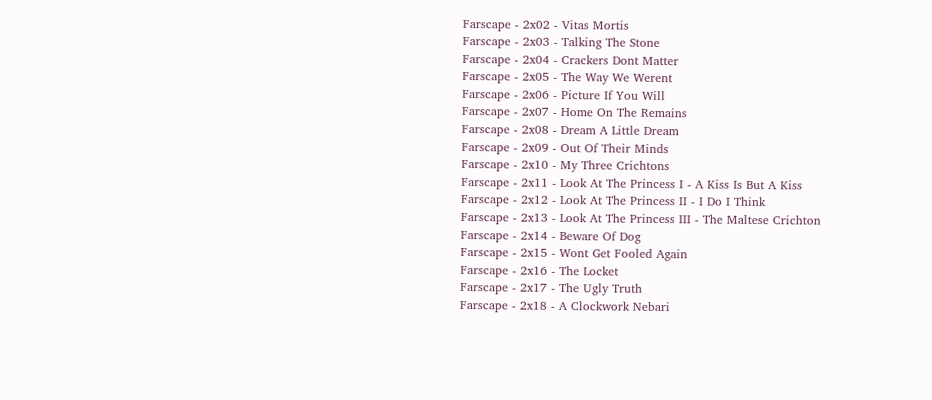Farscape - 2x02 - Vitas Mortis
Farscape - 2x03 - Talking The Stone
Farscape - 2x04 - Crackers Dont Matter
Farscape - 2x05 - The Way We Werent
Farscape - 2x06 - Picture If You Will
Farscape - 2x07 - Home On The Remains
Farscape - 2x08 - Dream A Little Dream
Farscape - 2x09 - Out Of Their Minds
Farscape - 2x10 - My Three Crichtons
Farscape - 2x11 - Look At The Princess I - A Kiss Is But A Kiss
Farscape - 2x12 - Look At The Princess II - I Do I Think
Farscape - 2x13 - Look At The Princess III - The Maltese Crichton
Farscape - 2x14 - Beware Of Dog
Farscape - 2x15 - Wont Get Fooled Again
Farscape - 2x16 - The Locket
Farscape - 2x17 - The Ugly Truth
Farscape - 2x18 - A Clockwork Nebari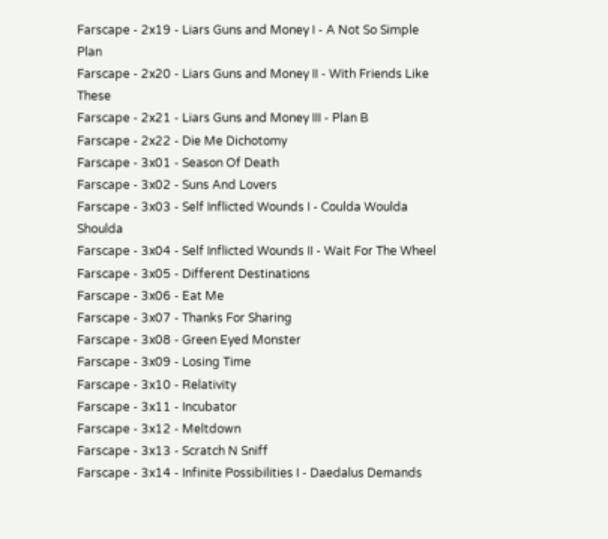Farscape - 2x19 - Liars Guns and Money I - A Not So Simple Plan
Farscape - 2x20 - Liars Guns and Money II - With Friends Like These
Farscape - 2x21 - Liars Guns and Money III - Plan B
Farscape - 2x22 - Die Me Dichotomy
Farscape - 3x01 - Season Of Death
Farscape - 3x02 - Suns And Lovers
Farscape - 3x03 - Self Inflicted Wounds I - Coulda Woulda Shoulda
Farscape - 3x04 - Self Inflicted Wounds II - Wait For The Wheel
Farscape - 3x05 - Different Destinations
Farscape - 3x06 - Eat Me
Farscape - 3x07 - Thanks For Sharing
Farscape - 3x08 - Green Eyed Monster
Farscape - 3x09 - Losing Time
Farscape - 3x10 - Relativity
Farscape - 3x11 - Incubator
Farscape - 3x12 - Meltdown
Farscape - 3x13 - Scratch N Sniff
Farscape - 3x14 - Infinite Possibilities I - Daedalus Demands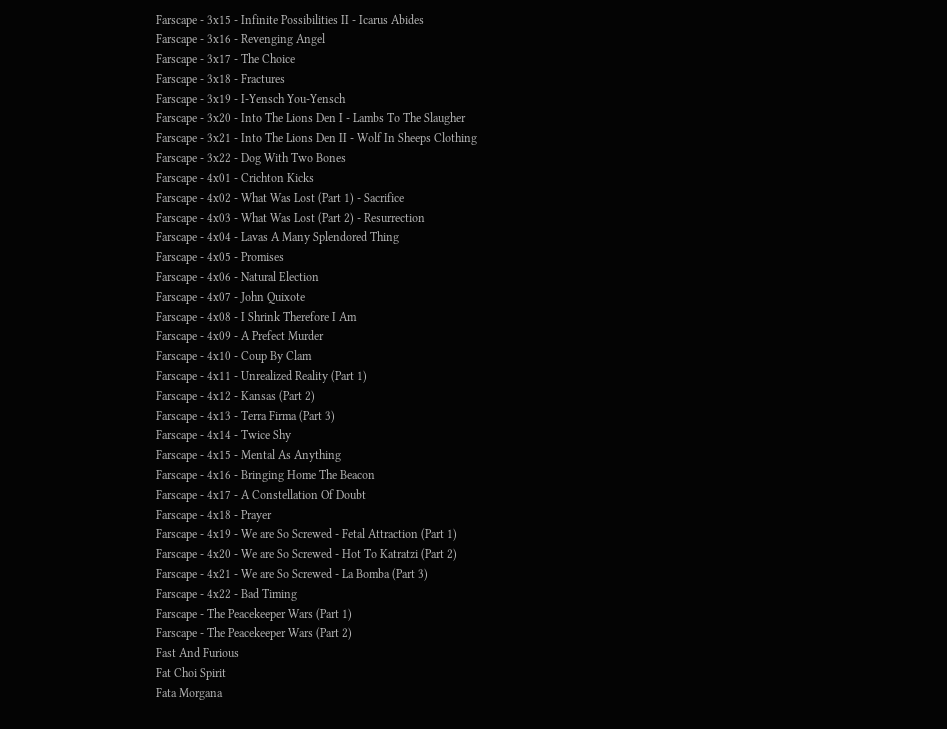Farscape - 3x15 - Infinite Possibilities II - Icarus Abides
Farscape - 3x16 - Revenging Angel
Farscape - 3x17 - The Choice
Farscape - 3x18 - Fractures
Farscape - 3x19 - I-Yensch You-Yensch
Farscape - 3x20 - Into The Lions Den I - Lambs To The Slaugher
Farscape - 3x21 - Into The Lions Den II - Wolf In Sheeps Clothing
Farscape - 3x22 - Dog With Two Bones
Farscape - 4x01 - Crichton Kicks
Farscape - 4x02 - What Was Lost (Part 1) - Sacrifice
Farscape - 4x03 - What Was Lost (Part 2) - Resurrection
Farscape - 4x04 - Lavas A Many Splendored Thing
Farscape - 4x05 - Promises
Farscape - 4x06 - Natural Election
Farscape - 4x07 - John Quixote
Farscape - 4x08 - I Shrink Therefore I Am
Farscape - 4x09 - A Prefect Murder
Farscape - 4x10 - Coup By Clam
Farscape - 4x11 - Unrealized Reality (Part 1)
Farscape - 4x12 - Kansas (Part 2)
Farscape - 4x13 - Terra Firma (Part 3)
Farscape - 4x14 - Twice Shy
Farscape - 4x15 - Mental As Anything
Farscape - 4x16 - Bringing Home The Beacon
Farscape - 4x17 - A Constellation Of Doubt
Farscape - 4x18 - Prayer
Farscape - 4x19 - We are So Screwed - Fetal Attraction (Part 1)
Farscape - 4x20 - We are So Screwed - Hot To Katratzi (Part 2)
Farscape - 4x21 - We are So Screwed - La Bomba (Part 3)
Farscape - 4x22 - Bad Timing
Farscape - The Peacekeeper Wars (Part 1)
Farscape - The Peacekeeper Wars (Part 2)
Fast And Furious
Fat Choi Spirit
Fata Morgana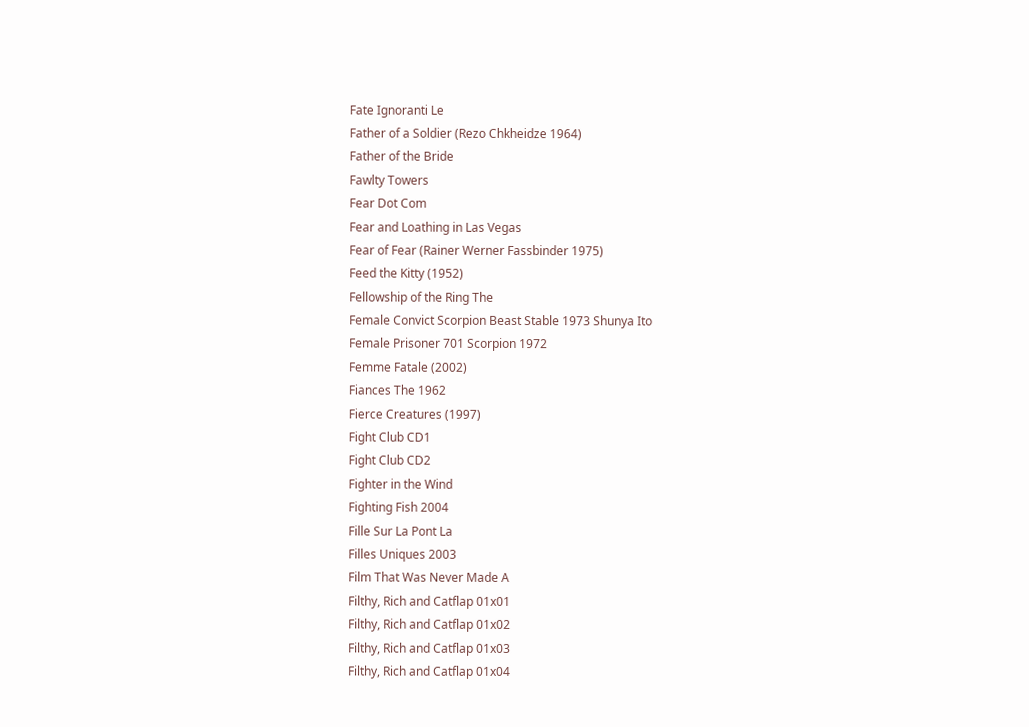Fate Ignoranti Le
Father of a Soldier (Rezo Chkheidze 1964)
Father of the Bride
Fawlty Towers
Fear Dot Com
Fear and Loathing in Las Vegas
Fear of Fear (Rainer Werner Fassbinder 1975)
Feed the Kitty (1952)
Fellowship of the Ring The
Female Convict Scorpion Beast Stable 1973 Shunya Ito
Female Prisoner 701 Scorpion 1972
Femme Fatale (2002)
Fiances The 1962
Fierce Creatures (1997)
Fight Club CD1
Fight Club CD2
Fighter in the Wind
Fighting Fish 2004
Fille Sur La Pont La
Filles Uniques 2003
Film That Was Never Made A
Filthy, Rich and Catflap 01x01
Filthy, Rich and Catflap 01x02
Filthy, Rich and Catflap 01x03
Filthy, Rich and Catflap 01x04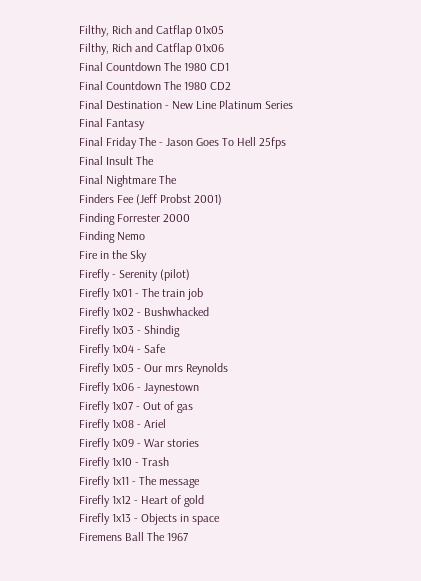Filthy, Rich and Catflap 01x05
Filthy, Rich and Catflap 01x06
Final Countdown The 1980 CD1
Final Countdown The 1980 CD2
Final Destination - New Line Platinum Series
Final Fantasy
Final Friday The - Jason Goes To Hell 25fps
Final Insult The
Final Nightmare The
Finders Fee (Jeff Probst 2001)
Finding Forrester 2000
Finding Nemo
Fire in the Sky
Firefly - Serenity (pilot)
Firefly 1x01 - The train job
Firefly 1x02 - Bushwhacked
Firefly 1x03 - Shindig
Firefly 1x04 - Safe
Firefly 1x05 - Our mrs Reynolds
Firefly 1x06 - Jaynestown
Firefly 1x07 - Out of gas
Firefly 1x08 - Ariel
Firefly 1x09 - War stories
Firefly 1x10 - Trash
Firefly 1x11 - The message
Firefly 1x12 - Heart of gold
Firefly 1x13 - Objects in space
Firemens Ball The 1967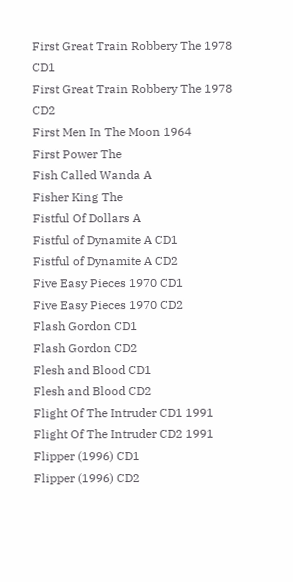First Great Train Robbery The 1978 CD1
First Great Train Robbery The 1978 CD2
First Men In The Moon 1964
First Power The
Fish Called Wanda A
Fisher King The
Fistful Of Dollars A
Fistful of Dynamite A CD1
Fistful of Dynamite A CD2
Five Easy Pieces 1970 CD1
Five Easy Pieces 1970 CD2
Flash Gordon CD1
Flash Gordon CD2
Flesh and Blood CD1
Flesh and Blood CD2
Flight Of The Intruder CD1 1991
Flight Of The Intruder CD2 1991
Flipper (1996) CD1
Flipper (1996) CD2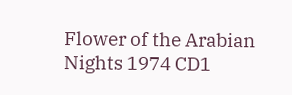Flower of the Arabian Nights 1974 CD1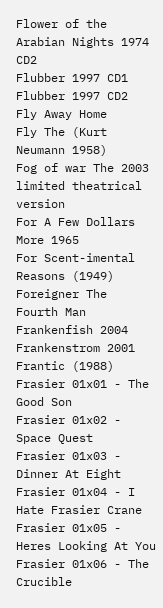Flower of the Arabian Nights 1974 CD2
Flubber 1997 CD1
Flubber 1997 CD2
Fly Away Home
Fly The (Kurt Neumann 1958)
Fog of war The 2003 limited theatrical version
For A Few Dollars More 1965
For Scent-imental Reasons (1949)
Foreigner The
Fourth Man
Frankenfish 2004
Frankenstrom 2001
Frantic (1988)
Frasier 01x01 - The Good Son
Frasier 01x02 - Space Quest
Frasier 01x03 - Dinner At Eight
Frasier 01x04 - I Hate Frasier Crane
Frasier 01x05 - Heres Looking At You
Frasier 01x06 - The Crucible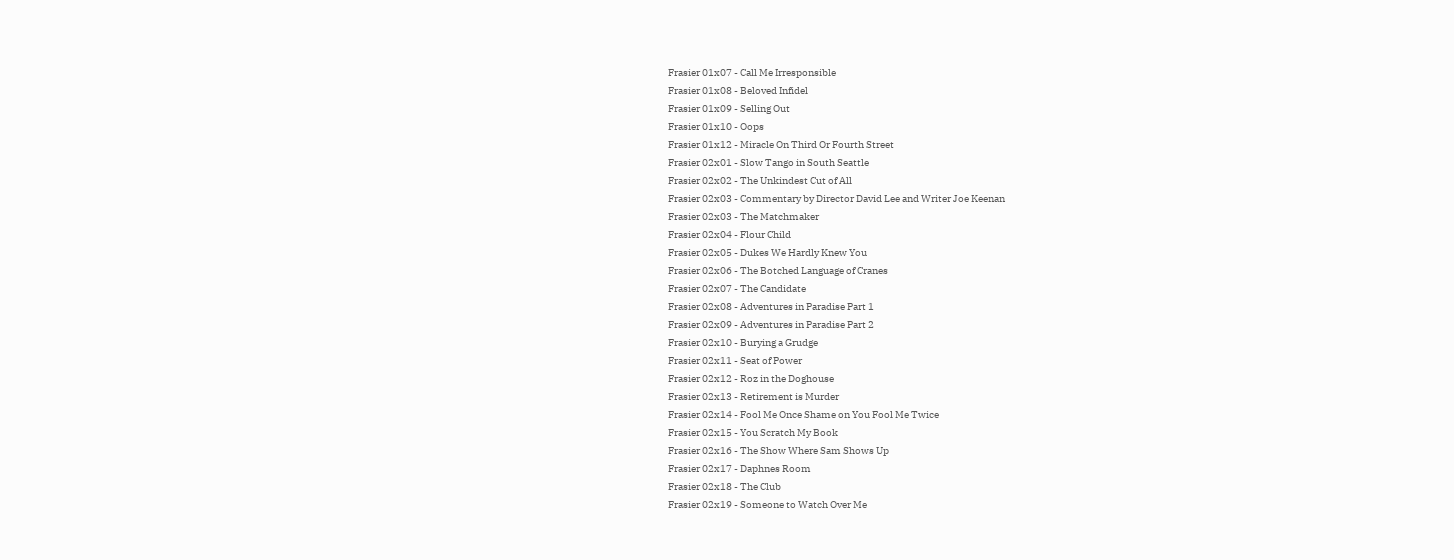Frasier 01x07 - Call Me Irresponsible
Frasier 01x08 - Beloved Infidel
Frasier 01x09 - Selling Out
Frasier 01x10 - Oops
Frasier 01x12 - Miracle On Third Or Fourth Street
Frasier 02x01 - Slow Tango in South Seattle
Frasier 02x02 - The Unkindest Cut of All
Frasier 02x03 - Commentary by Director David Lee and Writer Joe Keenan
Frasier 02x03 - The Matchmaker
Frasier 02x04 - Flour Child
Frasier 02x05 - Dukes We Hardly Knew You
Frasier 02x06 - The Botched Language of Cranes
Frasier 02x07 - The Candidate
Frasier 02x08 - Adventures in Paradise Part 1
Frasier 02x09 - Adventures in Paradise Part 2
Frasier 02x10 - Burying a Grudge
Frasier 02x11 - Seat of Power
Frasier 02x12 - Roz in the Doghouse
Frasier 02x13 - Retirement is Murder
Frasier 02x14 - Fool Me Once Shame on You Fool Me Twice
Frasier 02x15 - You Scratch My Book
Frasier 02x16 - The Show Where Sam Shows Up
Frasier 02x17 - Daphnes Room
Frasier 02x18 - The Club
Frasier 02x19 - Someone to Watch Over Me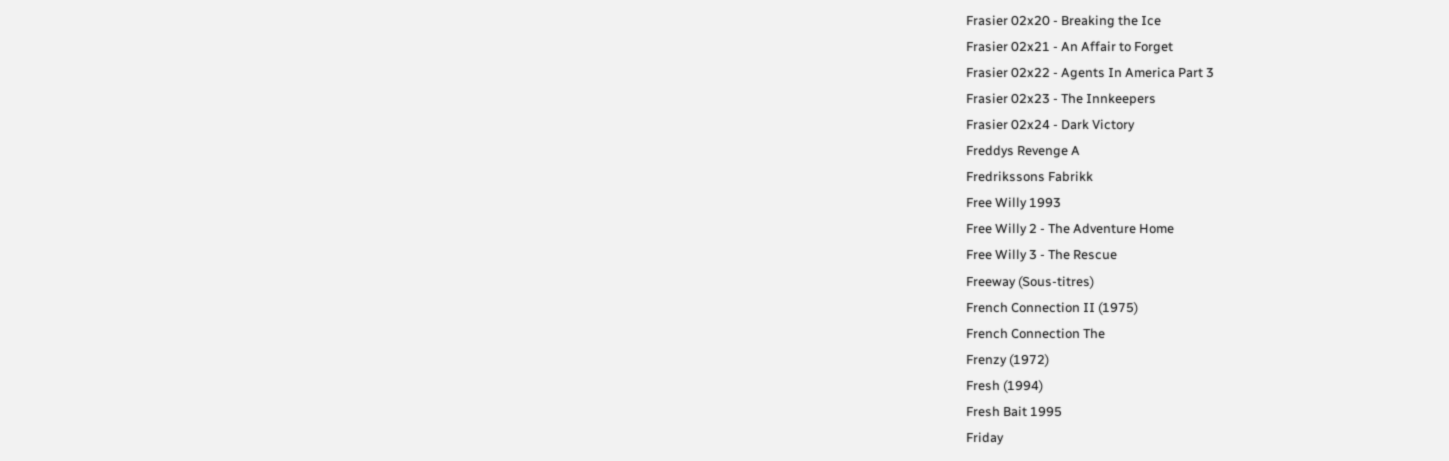Frasier 02x20 - Breaking the Ice
Frasier 02x21 - An Affair to Forget
Frasier 02x22 - Agents In America Part 3
Frasier 02x23 - The Innkeepers
Frasier 02x24 - Dark Victory
Freddys Revenge A
Fredrikssons Fabrikk
Free Willy 1993
Free Willy 2 - The Adventure Home
Free Willy 3 - The Rescue
Freeway (Sous-titres)
French Connection II (1975)
French Connection The
Frenzy (1972)
Fresh (1994)
Fresh Bait 1995
Friday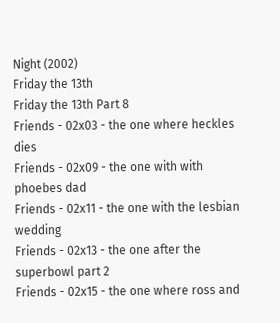Night (2002)
Friday the 13th
Friday the 13th Part 8
Friends - 02x03 - the one where heckles dies
Friends - 02x09 - the one with with phoebes dad
Friends - 02x11 - the one with the lesbian wedding
Friends - 02x13 - the one after the superbowl part 2
Friends - 02x15 - the one where ross and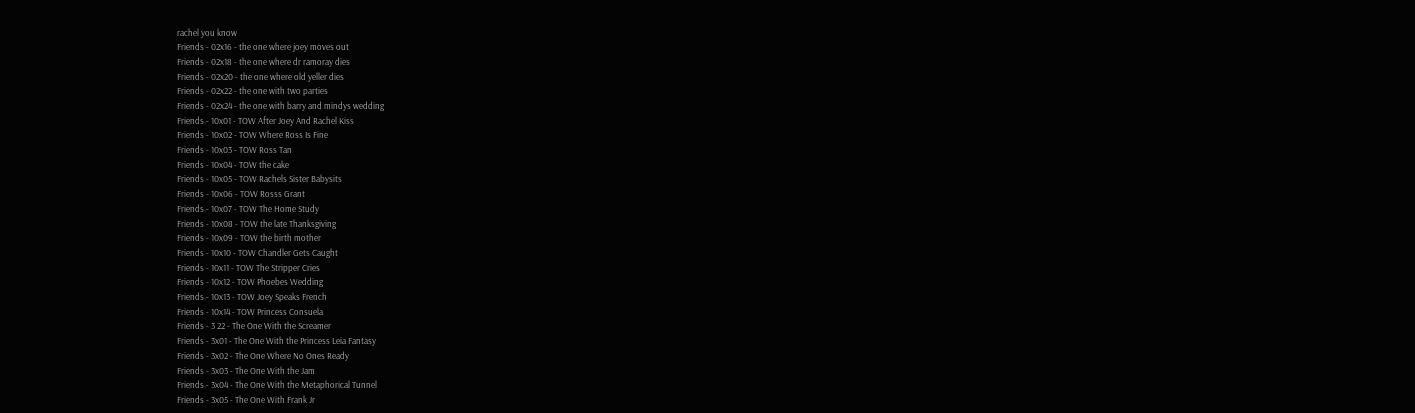rachel you know
Friends - 02x16 - the one where joey moves out
Friends - 02x18 - the one where dr ramoray dies
Friends - 02x20 - the one where old yeller dies
Friends - 02x22 - the one with two parties
Friends - 02x24 - the one with barry and mindys wedding
Friends - 10x01 - TOW After Joey And Rachel Kiss
Friends - 10x02 - TOW Where Ross Is Fine
Friends - 10x03 - TOW Ross Tan
Friends - 10x04 - TOW the cake
Friends - 10x05 - TOW Rachels Sister Babysits
Friends - 10x06 - TOW Rosss Grant
Friends - 10x07 - TOW The Home Study
Friends - 10x08 - TOW the late Thanksgiving
Friends - 10x09 - TOW the birth mother
Friends - 10x10 - TOW Chandler Gets Caught
Friends - 10x11 - TOW The Stripper Cries
Friends - 10x12 - TOW Phoebes Wedding
Friends - 10x13 - TOW Joey Speaks French
Friends - 10x14 - TOW Princess Consuela
Friends - 3 22 - The One With the Screamer
Friends - 3x01 - The One With the Princess Leia Fantasy
Friends - 3x02 - The One Where No Ones Ready
Friends - 3x03 - The One With the Jam
Friends - 3x04 - The One With the Metaphorical Tunnel
Friends - 3x05 - The One With Frank Jr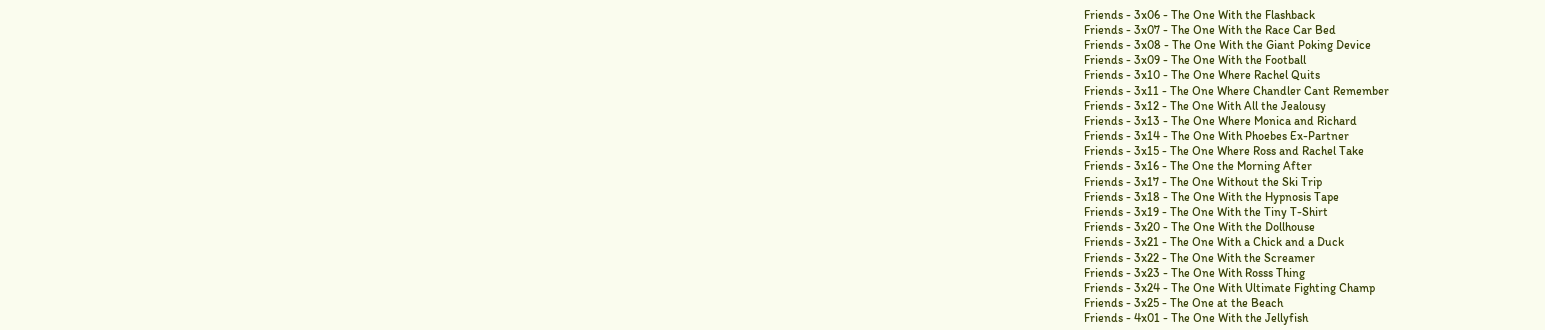Friends - 3x06 - The One With the Flashback
Friends - 3x07 - The One With the Race Car Bed
Friends - 3x08 - The One With the Giant Poking Device
Friends - 3x09 - The One With the Football
Friends - 3x10 - The One Where Rachel Quits
Friends - 3x11 - The One Where Chandler Cant Remember
Friends - 3x12 - The One With All the Jealousy
Friends - 3x13 - The One Where Monica and Richard
Friends - 3x14 - The One With Phoebes Ex-Partner
Friends - 3x15 - The One Where Ross and Rachel Take
Friends - 3x16 - The One the Morning After
Friends - 3x17 - The One Without the Ski Trip
Friends - 3x18 - The One With the Hypnosis Tape
Friends - 3x19 - The One With the Tiny T-Shirt
Friends - 3x20 - The One With the Dollhouse
Friends - 3x21 - The One With a Chick and a Duck
Friends - 3x22 - The One With the Screamer
Friends - 3x23 - The One With Rosss Thing
Friends - 3x24 - The One With Ultimate Fighting Champ
Friends - 3x25 - The One at the Beach
Friends - 4x01 - The One With the Jellyfish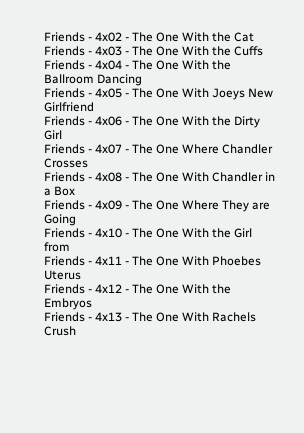Friends - 4x02 - The One With the Cat
Friends - 4x03 - The One With the Cuffs
Friends - 4x04 - The One With the Ballroom Dancing
Friends - 4x05 - The One With Joeys New Girlfriend
Friends - 4x06 - The One With the Dirty Girl
Friends - 4x07 - The One Where Chandler Crosses
Friends - 4x08 - The One With Chandler in a Box
Friends - 4x09 - The One Where They are Going
Friends - 4x10 - The One With the Girl from
Friends - 4x11 - The One With Phoebes Uterus
Friends - 4x12 - The One With the Embryos
Friends - 4x13 - The One With Rachels Crush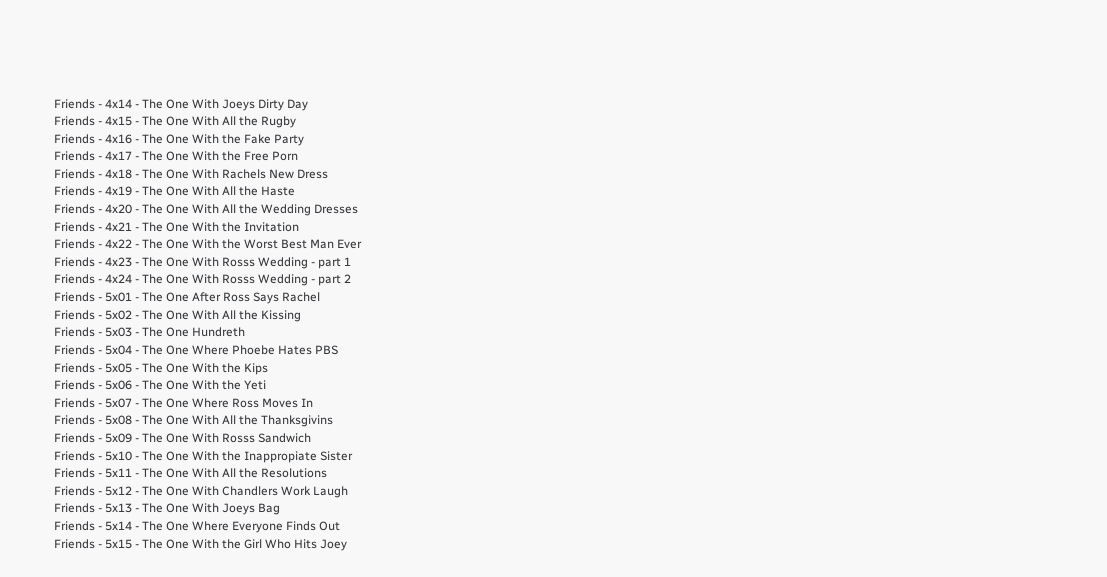Friends - 4x14 - The One With Joeys Dirty Day
Friends - 4x15 - The One With All the Rugby
Friends - 4x16 - The One With the Fake Party
Friends - 4x17 - The One With the Free Porn
Friends - 4x18 - The One With Rachels New Dress
Friends - 4x19 - The One With All the Haste
Friends - 4x20 - The One With All the Wedding Dresses
Friends - 4x21 - The One With the Invitation
Friends - 4x22 - The One With the Worst Best Man Ever
Friends - 4x23 - The One With Rosss Wedding - part 1
Friends - 4x24 - The One With Rosss Wedding - part 2
Friends - 5x01 - The One After Ross Says Rachel
Friends - 5x02 - The One With All the Kissing
Friends - 5x03 - The One Hundreth
Friends - 5x04 - The One Where Phoebe Hates PBS
Friends - 5x05 - The One With the Kips
Friends - 5x06 - The One With the Yeti
Friends - 5x07 - The One Where Ross Moves In
Friends - 5x08 - The One With All the Thanksgivins
Friends - 5x09 - The One With Rosss Sandwich
Friends - 5x10 - The One With the Inappropiate Sister
Friends - 5x11 - The One With All the Resolutions
Friends - 5x12 - The One With Chandlers Work Laugh
Friends - 5x13 - The One With Joeys Bag
Friends - 5x14 - The One Where Everyone Finds Out
Friends - 5x15 - The One With the Girl Who Hits Joey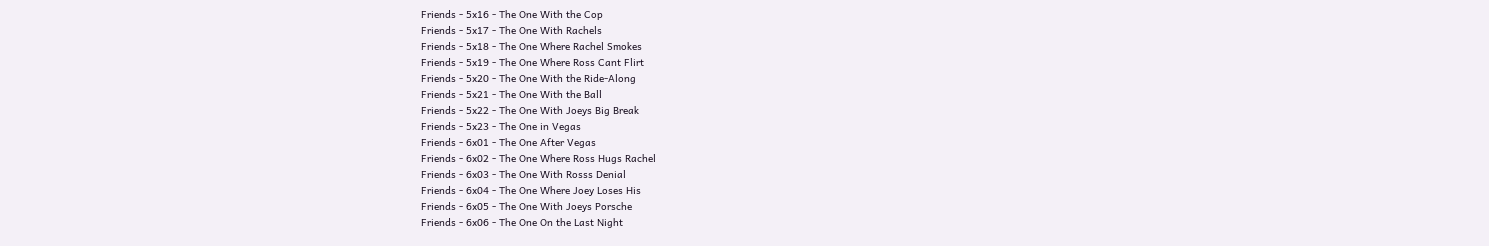Friends - 5x16 - The One With the Cop
Friends - 5x17 - The One With Rachels
Friends - 5x18 - The One Where Rachel Smokes
Friends - 5x19 - The One Where Ross Cant Flirt
Friends - 5x20 - The One With the Ride-Along
Friends - 5x21 - The One With the Ball
Friends - 5x22 - The One With Joeys Big Break
Friends - 5x23 - The One in Vegas
Friends - 6x01 - The One After Vegas
Friends - 6x02 - The One Where Ross Hugs Rachel
Friends - 6x03 - The One With Rosss Denial
Friends - 6x04 - The One Where Joey Loses His
Friends - 6x05 - The One With Joeys Porsche
Friends - 6x06 - The One On the Last Night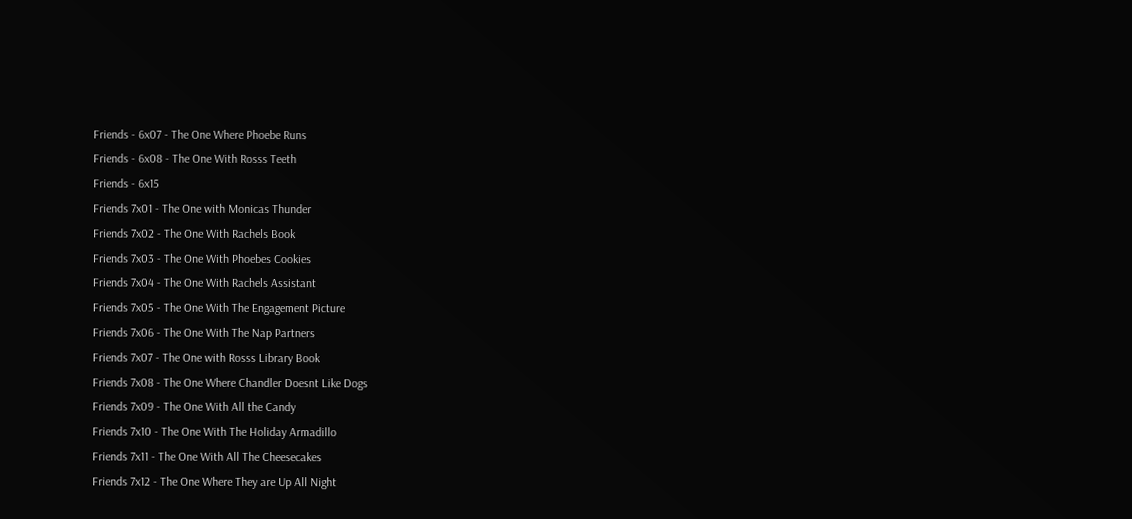Friends - 6x07 - The One Where Phoebe Runs
Friends - 6x08 - The One With Rosss Teeth
Friends - 6x15
Friends 7x01 - The One with Monicas Thunder
Friends 7x02 - The One With Rachels Book
Friends 7x03 - The One With Phoebes Cookies
Friends 7x04 - The One With Rachels Assistant
Friends 7x05 - The One With The Engagement Picture
Friends 7x06 - The One With The Nap Partners
Friends 7x07 - The One with Rosss Library Book
Friends 7x08 - The One Where Chandler Doesnt Like Dogs
Friends 7x09 - The One With All the Candy
Friends 7x10 - The One With The Holiday Armadillo
Friends 7x11 - The One With All The Cheesecakes
Friends 7x12 - The One Where They are Up All Night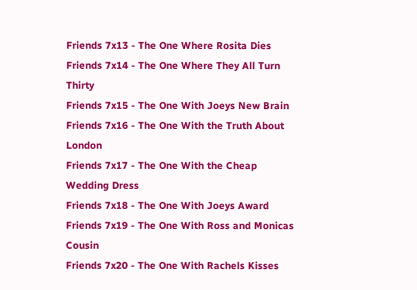Friends 7x13 - The One Where Rosita Dies
Friends 7x14 - The One Where They All Turn Thirty
Friends 7x15 - The One With Joeys New Brain
Friends 7x16 - The One With the Truth About London
Friends 7x17 - The One With the Cheap Wedding Dress
Friends 7x18 - The One With Joeys Award
Friends 7x19 - The One With Ross and Monicas Cousin
Friends 7x20 - The One With Rachels Kisses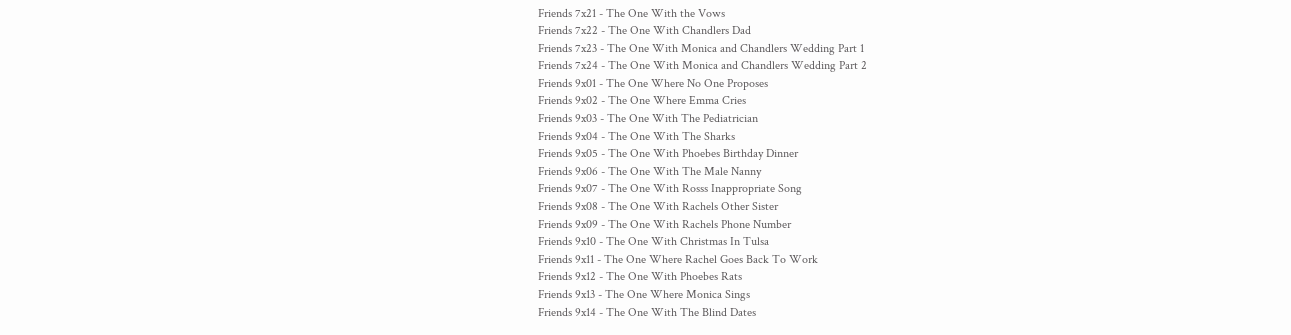Friends 7x21 - The One With the Vows
Friends 7x22 - The One With Chandlers Dad
Friends 7x23 - The One With Monica and Chandlers Wedding Part 1
Friends 7x24 - The One With Monica and Chandlers Wedding Part 2
Friends 9x01 - The One Where No One Proposes
Friends 9x02 - The One Where Emma Cries
Friends 9x03 - The One With The Pediatrician
Friends 9x04 - The One With The Sharks
Friends 9x05 - The One With Phoebes Birthday Dinner
Friends 9x06 - The One With The Male Nanny
Friends 9x07 - The One With Rosss Inappropriate Song
Friends 9x08 - The One With Rachels Other Sister
Friends 9x09 - The One With Rachels Phone Number
Friends 9x10 - The One With Christmas In Tulsa
Friends 9x11 - The One Where Rachel Goes Back To Work
Friends 9x12 - The One With Phoebes Rats
Friends 9x13 - The One Where Monica Sings
Friends 9x14 - The One With The Blind Dates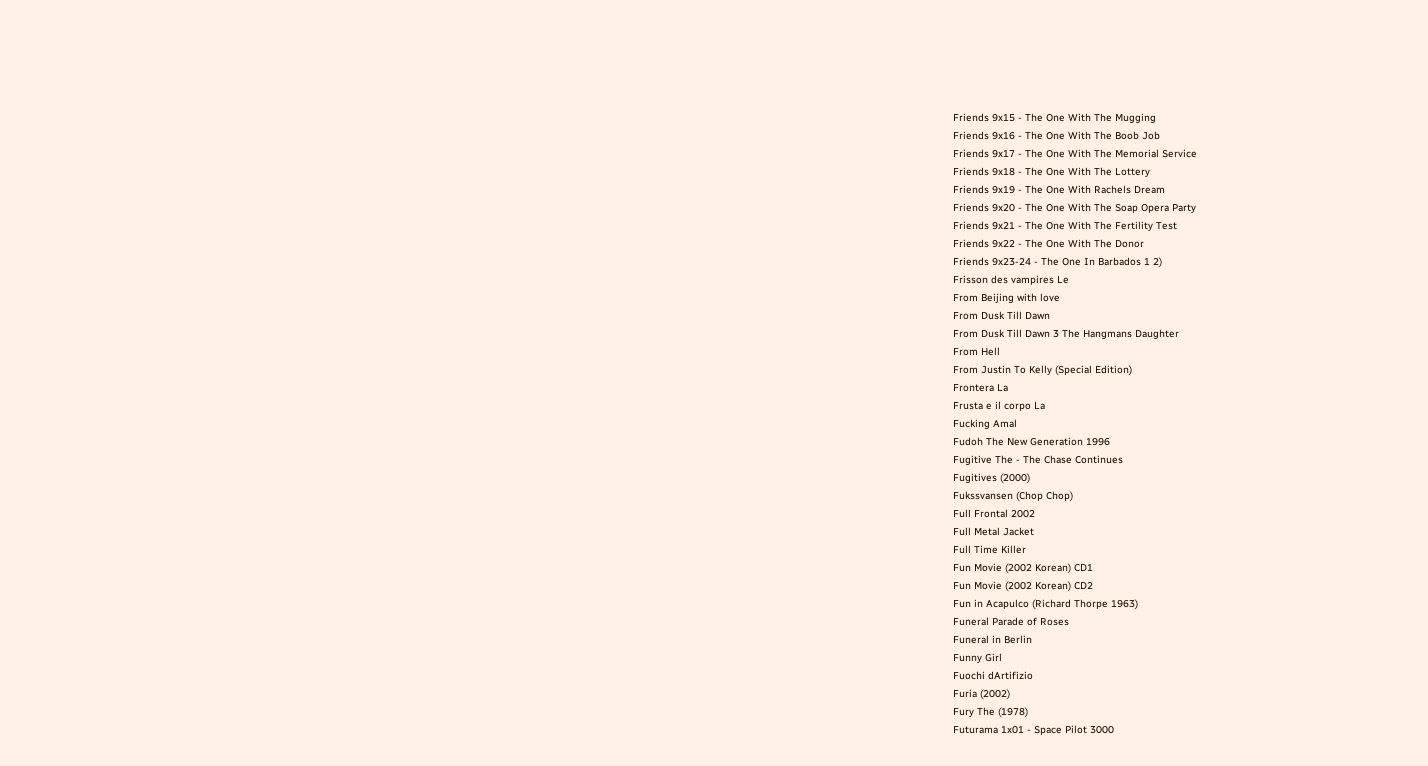Friends 9x15 - The One With The Mugging
Friends 9x16 - The One With The Boob Job
Friends 9x17 - The One With The Memorial Service
Friends 9x18 - The One With The Lottery
Friends 9x19 - The One With Rachels Dream
Friends 9x20 - The One With The Soap Opera Party
Friends 9x21 - The One With The Fertility Test
Friends 9x22 - The One With The Donor
Friends 9x23-24 - The One In Barbados 1 2)
Frisson des vampires Le
From Beijing with love
From Dusk Till Dawn
From Dusk Till Dawn 3 The Hangmans Daughter
From Hell
From Justin To Kelly (Special Edition)
Frontera La
Frusta e il corpo La
Fucking Amal
Fudoh The New Generation 1996
Fugitive The - The Chase Continues
Fugitives (2000)
Fukssvansen (Chop Chop)
Full Frontal 2002
Full Metal Jacket
Full Time Killer
Fun Movie (2002 Korean) CD1
Fun Movie (2002 Korean) CD2
Fun in Acapulco (Richard Thorpe 1963)
Funeral Parade of Roses
Funeral in Berlin
Funny Girl
Fuochi dArtifizio
Furia (2002)
Fury The (1978)
Futurama 1x01 - Space Pilot 3000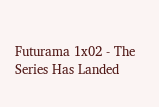Futurama 1x02 - The Series Has Landed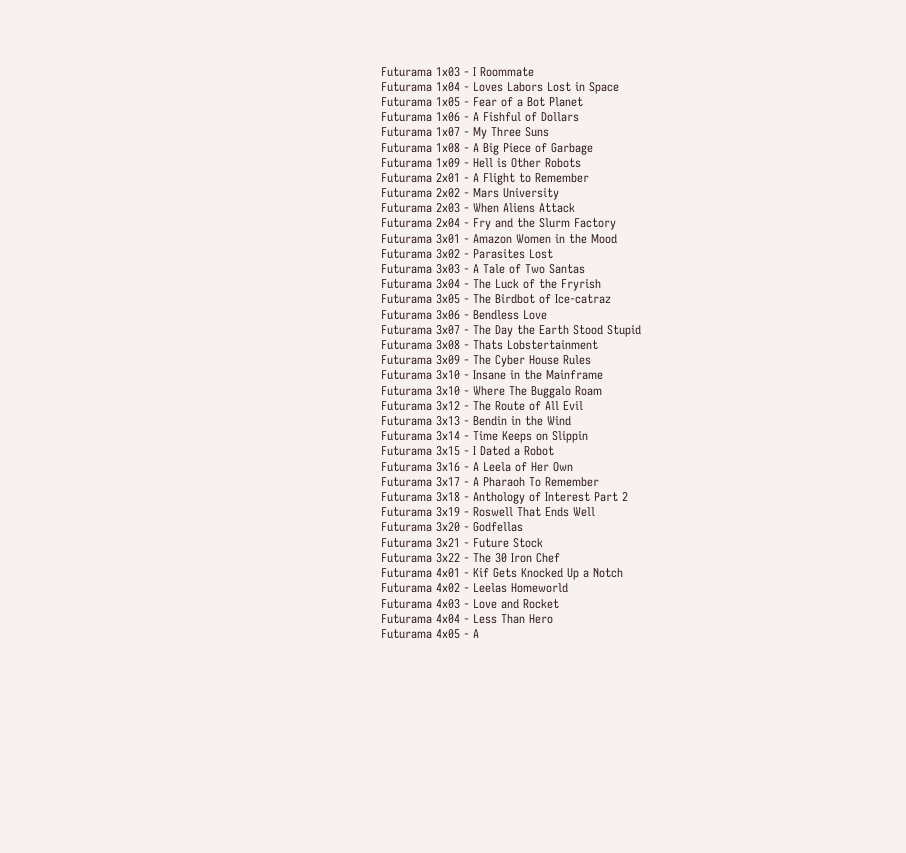Futurama 1x03 - I Roommate
Futurama 1x04 - Loves Labors Lost in Space
Futurama 1x05 - Fear of a Bot Planet
Futurama 1x06 - A Fishful of Dollars
Futurama 1x07 - My Three Suns
Futurama 1x08 - A Big Piece of Garbage
Futurama 1x09 - Hell is Other Robots
Futurama 2x01 - A Flight to Remember
Futurama 2x02 - Mars University
Futurama 2x03 - When Aliens Attack
Futurama 2x04 - Fry and the Slurm Factory
Futurama 3x01 - Amazon Women in the Mood
Futurama 3x02 - Parasites Lost
Futurama 3x03 - A Tale of Two Santas
Futurama 3x04 - The Luck of the Fryrish
Futurama 3x05 - The Birdbot of Ice-catraz
Futurama 3x06 - Bendless Love
Futurama 3x07 - The Day the Earth Stood Stupid
Futurama 3x08 - Thats Lobstertainment
Futurama 3x09 - The Cyber House Rules
Futurama 3x10 - Insane in the Mainframe
Futurama 3x10 - Where The Buggalo Roam
Futurama 3x12 - The Route of All Evil
Futurama 3x13 - Bendin in the Wind
Futurama 3x14 - Time Keeps on Slippin
Futurama 3x15 - I Dated a Robot
Futurama 3x16 - A Leela of Her Own
Futurama 3x17 - A Pharaoh To Remember
Futurama 3x18 - Anthology of Interest Part 2
Futurama 3x19 - Roswell That Ends Well
Futurama 3x20 - Godfellas
Futurama 3x21 - Future Stock
Futurama 3x22 - The 30 Iron Chef
Futurama 4x01 - Kif Gets Knocked Up a Notch
Futurama 4x02 - Leelas Homeworld
Futurama 4x03 - Love and Rocket
Futurama 4x04 - Less Than Hero
Futurama 4x05 - A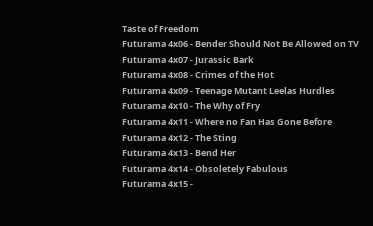Taste of Freedom
Futurama 4x06 - Bender Should Not Be Allowed on TV
Futurama 4x07 - Jurassic Bark
Futurama 4x08 - Crimes of the Hot
Futurama 4x09 - Teenage Mutant Leelas Hurdles
Futurama 4x10 - The Why of Fry
Futurama 4x11 - Where no Fan Has Gone Before
Futurama 4x12 - The Sting
Futurama 4x13 - Bend Her
Futurama 4x14 - Obsoletely Fabulous
Futurama 4x15 -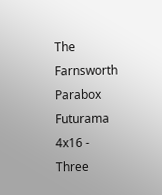The Farnsworth Parabox
Futurama 4x16 - Three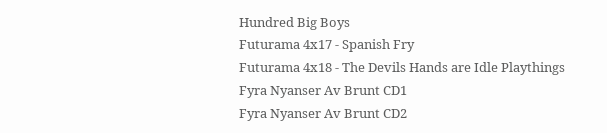Hundred Big Boys
Futurama 4x17 - Spanish Fry
Futurama 4x18 - The Devils Hands are Idle Playthings
Fyra Nyanser Av Brunt CD1
Fyra Nyanser Av Brunt CD2